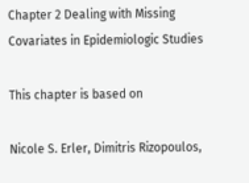Chapter 2 Dealing with Missing Covariates in Epidemiologic Studies

This chapter is based on

Nicole S. Erler, Dimitris Rizopoulos,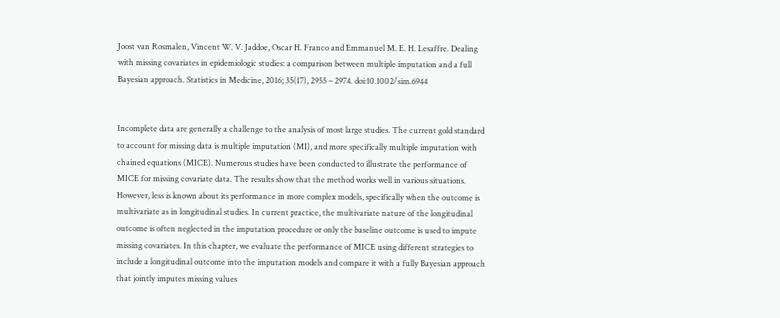Joost van Rosmalen, Vincent W. V. Jaddoe, Oscar H. Franco and Emmanuel M. E. H. Lesaffre. Dealing with missing covariates in epidemiologic studies: a comparison between multiple imputation and a full Bayesian approach. Statistics in Medicine, 2016; 35(17), 2955 – 2974. doi:10.1002/sim.6944


Incomplete data are generally a challenge to the analysis of most large studies. The current gold standard to account for missing data is multiple imputation (MI), and more specifically multiple imputation with chained equations (MICE). Numerous studies have been conducted to illustrate the performance of MICE for missing covariate data. The results show that the method works well in various situations. However, less is known about its performance in more complex models, specifically when the outcome is multivariate as in longitudinal studies. In current practice, the multivariate nature of the longitudinal outcome is often neglected in the imputation procedure or only the baseline outcome is used to impute missing covariates. In this chapter, we evaluate the performance of MICE using different strategies to include a longitudinal outcome into the imputation models and compare it with a fully Bayesian approach that jointly imputes missing values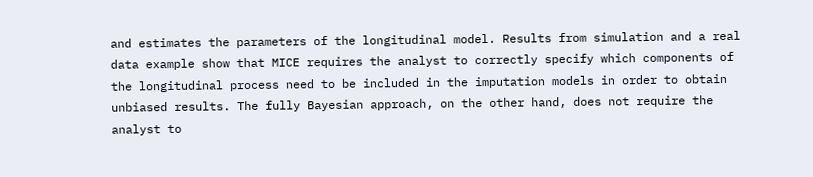and estimates the parameters of the longitudinal model. Results from simulation and a real data example show that MICE requires the analyst to correctly specify which components of the longitudinal process need to be included in the imputation models in order to obtain unbiased results. The fully Bayesian approach, on the other hand, does not require the analyst to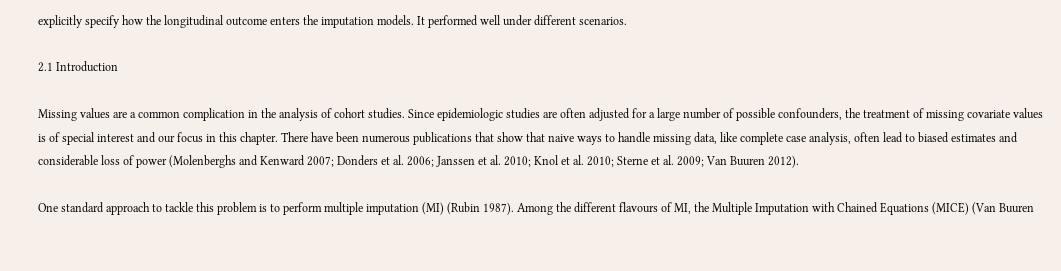explicitly specify how the longitudinal outcome enters the imputation models. It performed well under different scenarios.

2.1 Introduction

Missing values are a common complication in the analysis of cohort studies. Since epidemiologic studies are often adjusted for a large number of possible confounders, the treatment of missing covariate values is of special interest and our focus in this chapter. There have been numerous publications that show that naive ways to handle missing data, like complete case analysis, often lead to biased estimates and considerable loss of power (Molenberghs and Kenward 2007; Donders et al. 2006; Janssen et al. 2010; Knol et al. 2010; Sterne et al. 2009; Van Buuren 2012).

One standard approach to tackle this problem is to perform multiple imputation (MI) (Rubin 1987). Among the different flavours of MI, the Multiple Imputation with Chained Equations (MICE) (Van Buuren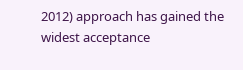2012) approach has gained the widest acceptance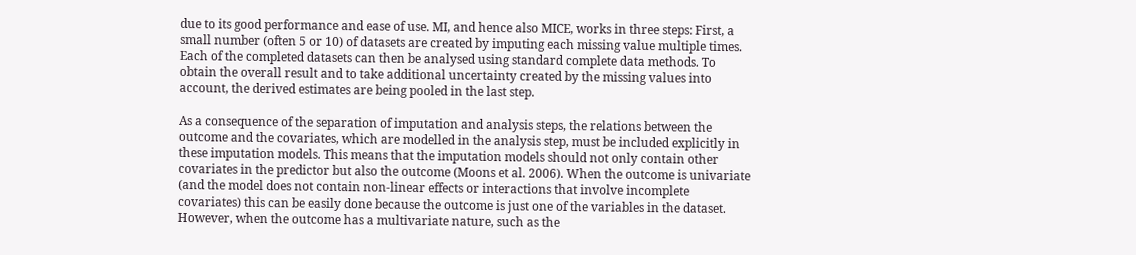due to its good performance and ease of use. MI, and hence also MICE, works in three steps: First, a small number (often 5 or 10) of datasets are created by imputing each missing value multiple times. Each of the completed datasets can then be analysed using standard complete data methods. To obtain the overall result and to take additional uncertainty created by the missing values into account, the derived estimates are being pooled in the last step.

As a consequence of the separation of imputation and analysis steps, the relations between the outcome and the covariates, which are modelled in the analysis step, must be included explicitly in these imputation models. This means that the imputation models should not only contain other covariates in the predictor but also the outcome (Moons et al. 2006). When the outcome is univariate (and the model does not contain non-linear effects or interactions that involve incomplete covariates) this can be easily done because the outcome is just one of the variables in the dataset. However, when the outcome has a multivariate nature, such as the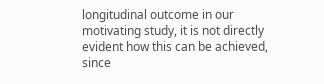longitudinal outcome in our motivating study, it is not directly evident how this can be achieved, since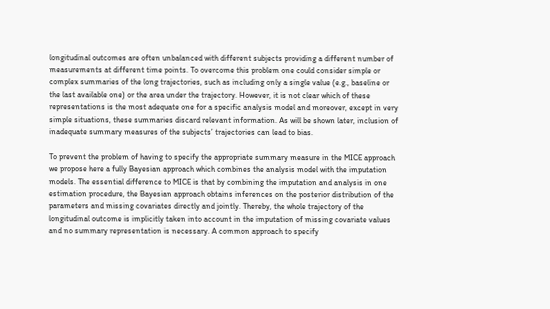longitudinal outcomes are often unbalanced with different subjects providing a different number of measurements at different time points. To overcome this problem one could consider simple or complex summaries of the long trajectories, such as including only a single value (e.g., baseline or the last available one) or the area under the trajectory. However, it is not clear which of these representations is the most adequate one for a specific analysis model and moreover, except in very simple situations, these summaries discard relevant information. As will be shown later, inclusion of inadequate summary measures of the subjects’ trajectories can lead to bias.

To prevent the problem of having to specify the appropriate summary measure in the MICE approach we propose here a fully Bayesian approach which combines the analysis model with the imputation models. The essential difference to MICE is that by combining the imputation and analysis in one estimation procedure, the Bayesian approach obtains inferences on the posterior distribution of the parameters and missing covariates directly and jointly. Thereby, the whole trajectory of the longitudinal outcome is implicitly taken into account in the imputation of missing covariate values and no summary representation is necessary. A common approach to specify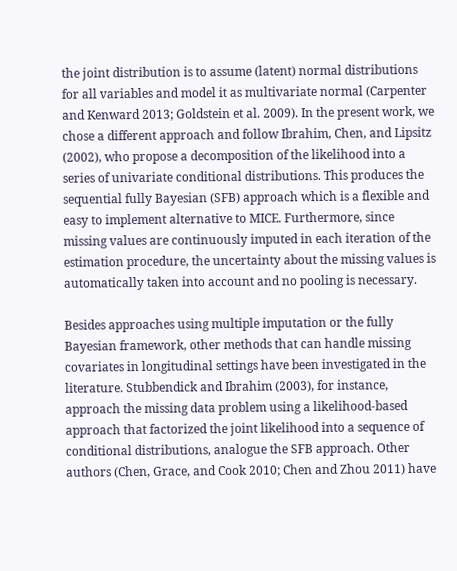the joint distribution is to assume (latent) normal distributions for all variables and model it as multivariate normal (Carpenter and Kenward 2013; Goldstein et al. 2009). In the present work, we chose a different approach and follow Ibrahim, Chen, and Lipsitz (2002), who propose a decomposition of the likelihood into a series of univariate conditional distributions. This produces the sequential fully Bayesian (SFB) approach which is a flexible and easy to implement alternative to MICE. Furthermore, since missing values are continuously imputed in each iteration of the estimation procedure, the uncertainty about the missing values is automatically taken into account and no pooling is necessary.

Besides approaches using multiple imputation or the fully Bayesian framework, other methods that can handle missing covariates in longitudinal settings have been investigated in the literature. Stubbendick and Ibrahim (2003), for instance, approach the missing data problem using a likelihood-based approach that factorized the joint likelihood into a sequence of conditional distributions, analogue the SFB approach. Other authors (Chen, Grace, and Cook 2010; Chen and Zhou 2011) have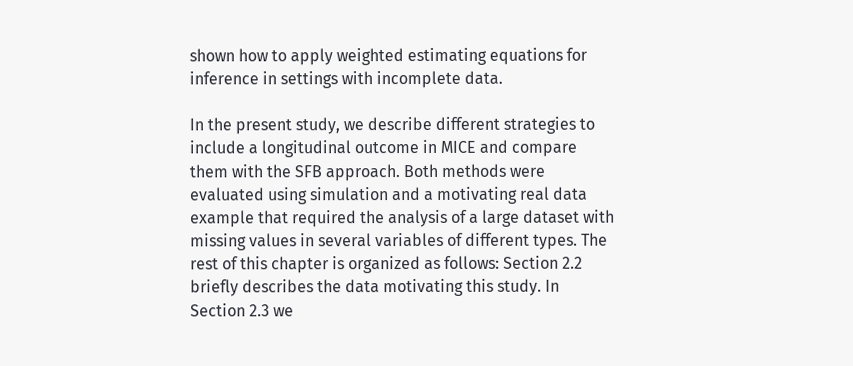shown how to apply weighted estimating equations for inference in settings with incomplete data.

In the present study, we describe different strategies to include a longitudinal outcome in MICE and compare them with the SFB approach. Both methods were evaluated using simulation and a motivating real data example that required the analysis of a large dataset with missing values in several variables of different types. The rest of this chapter is organized as follows: Section 2.2 briefly describes the data motivating this study. In Section 2.3 we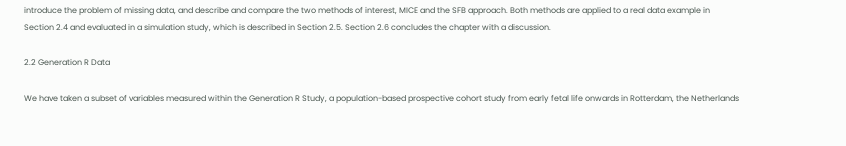introduce the problem of missing data, and describe and compare the two methods of interest, MICE and the SFB approach. Both methods are applied to a real data example in Section 2.4 and evaluated in a simulation study, which is described in Section 2.5. Section 2.6 concludes the chapter with a discussion.

2.2 Generation R Data

We have taken a subset of variables measured within the Generation R Study, a population-based prospective cohort study from early fetal life onwards in Rotterdam, the Netherlands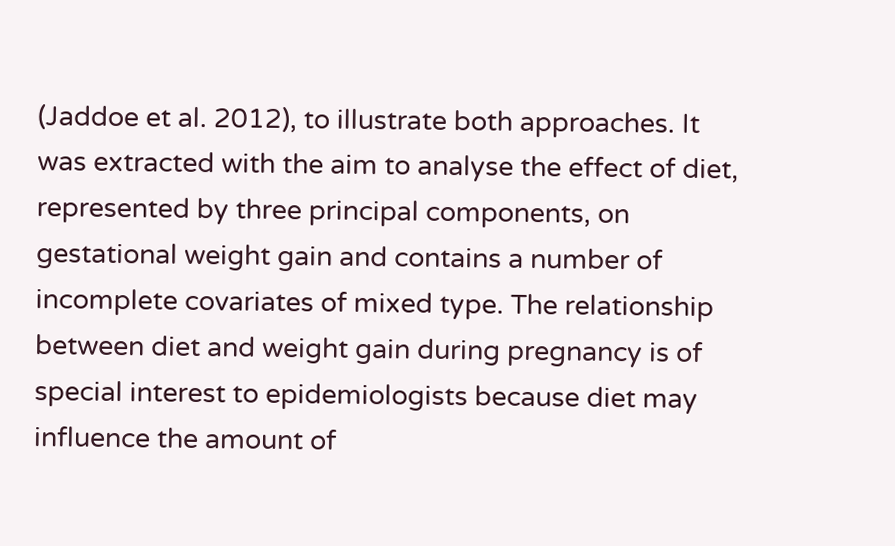(Jaddoe et al. 2012), to illustrate both approaches. It was extracted with the aim to analyse the effect of diet, represented by three principal components, on gestational weight gain and contains a number of incomplete covariates of mixed type. The relationship between diet and weight gain during pregnancy is of special interest to epidemiologists because diet may influence the amount of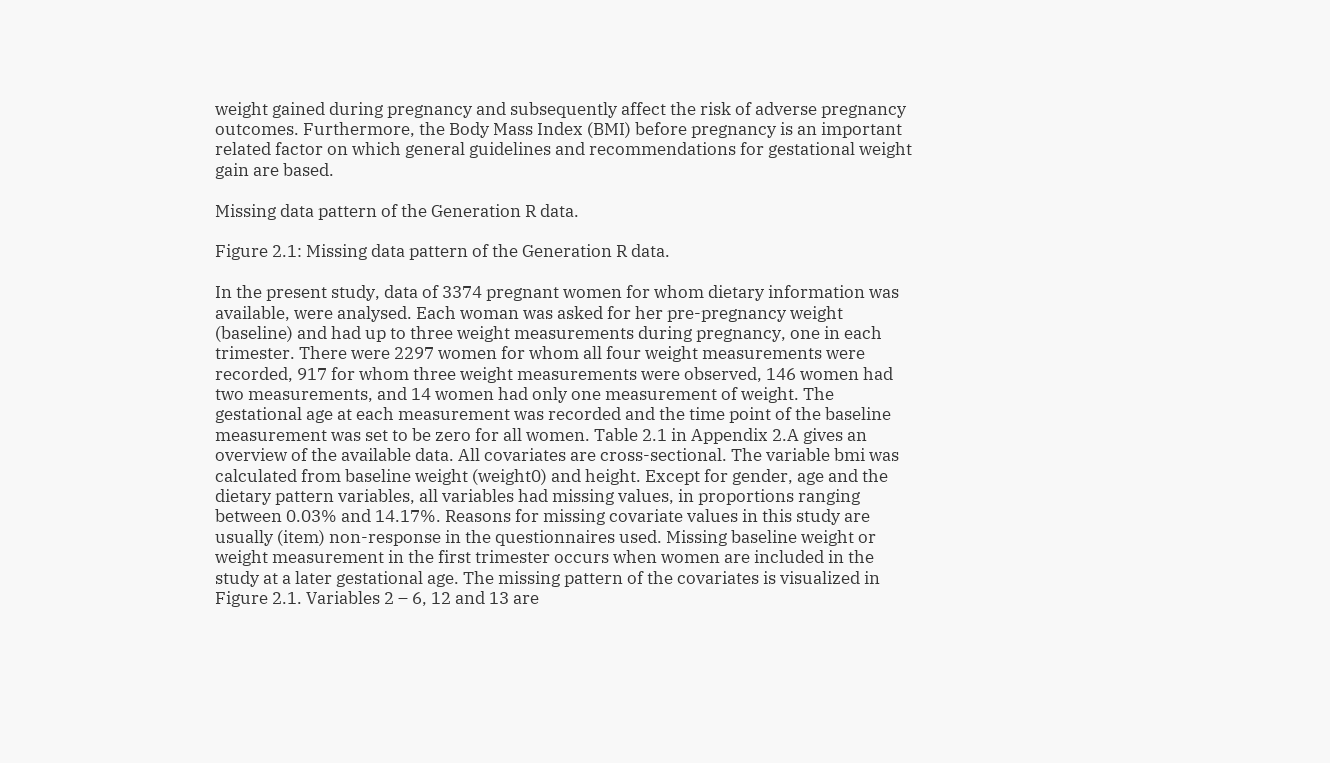weight gained during pregnancy and subsequently affect the risk of adverse pregnancy outcomes. Furthermore, the Body Mass Index (BMI) before pregnancy is an important related factor on which general guidelines and recommendations for gestational weight gain are based.

Missing data pattern of the Generation R data.

Figure 2.1: Missing data pattern of the Generation R data.

In the present study, data of 3374 pregnant women for whom dietary information was available, were analysed. Each woman was asked for her pre-pregnancy weight (baseline) and had up to three weight measurements during pregnancy, one in each trimester. There were 2297 women for whom all four weight measurements were recorded, 917 for whom three weight measurements were observed, 146 women had two measurements, and 14 women had only one measurement of weight. The gestational age at each measurement was recorded and the time point of the baseline measurement was set to be zero for all women. Table 2.1 in Appendix 2.A gives an overview of the available data. All covariates are cross-sectional. The variable bmi was calculated from baseline weight (weight0) and height. Except for gender, age and the dietary pattern variables, all variables had missing values, in proportions ranging between 0.03% and 14.17%. Reasons for missing covariate values in this study are usually (item) non-response in the questionnaires used. Missing baseline weight or weight measurement in the first trimester occurs when women are included in the study at a later gestational age. The missing pattern of the covariates is visualized in Figure 2.1. Variables 2 – 6, 12 and 13 are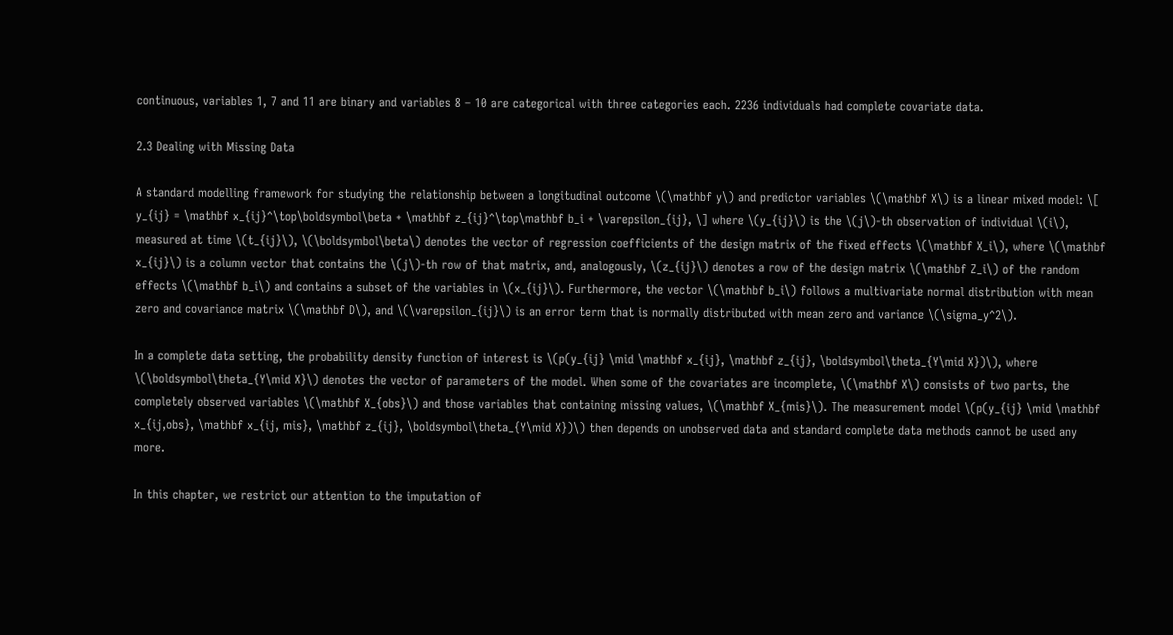continuous, variables 1, 7 and 11 are binary and variables 8 – 10 are categorical with three categories each. 2236 individuals had complete covariate data.

2.3 Dealing with Missing Data

A standard modelling framework for studying the relationship between a longitudinal outcome \(\mathbf y\) and predictor variables \(\mathbf X\) is a linear mixed model: \[ y_{ij} = \mathbf x_{ij}^\top\boldsymbol\beta + \mathbf z_{ij}^\top\mathbf b_i + \varepsilon_{ij}, \] where \(y_{ij}\) is the \(j\)-th observation of individual \(i\), measured at time \(t_{ij}\), \(\boldsymbol\beta\) denotes the vector of regression coefficients of the design matrix of the fixed effects \(\mathbf X_i\), where \(\mathbf x_{ij}\) is a column vector that contains the \(j\)-th row of that matrix, and, analogously, \(z_{ij}\) denotes a row of the design matrix \(\mathbf Z_i\) of the random effects \(\mathbf b_i\) and contains a subset of the variables in \(x_{ij}\). Furthermore, the vector \(\mathbf b_i\) follows a multivariate normal distribution with mean zero and covariance matrix \(\mathbf D\), and \(\varepsilon_{ij}\) is an error term that is normally distributed with mean zero and variance \(\sigma_y^2\).

In a complete data setting, the probability density function of interest is \(p(y_{ij} \mid \mathbf x_{ij}, \mathbf z_{ij}, \boldsymbol\theta_{Y\mid X})\), where \(\boldsymbol\theta_{Y\mid X}\) denotes the vector of parameters of the model. When some of the covariates are incomplete, \(\mathbf X\) consists of two parts, the completely observed variables \(\mathbf X_{obs}\) and those variables that containing missing values, \(\mathbf X_{mis}\). The measurement model \(p(y_{ij} \mid \mathbf x_{ij,obs}, \mathbf x_{ij, mis}, \mathbf z_{ij}, \boldsymbol\theta_{Y\mid X})\) then depends on unobserved data and standard complete data methods cannot be used any more.

In this chapter, we restrict our attention to the imputation of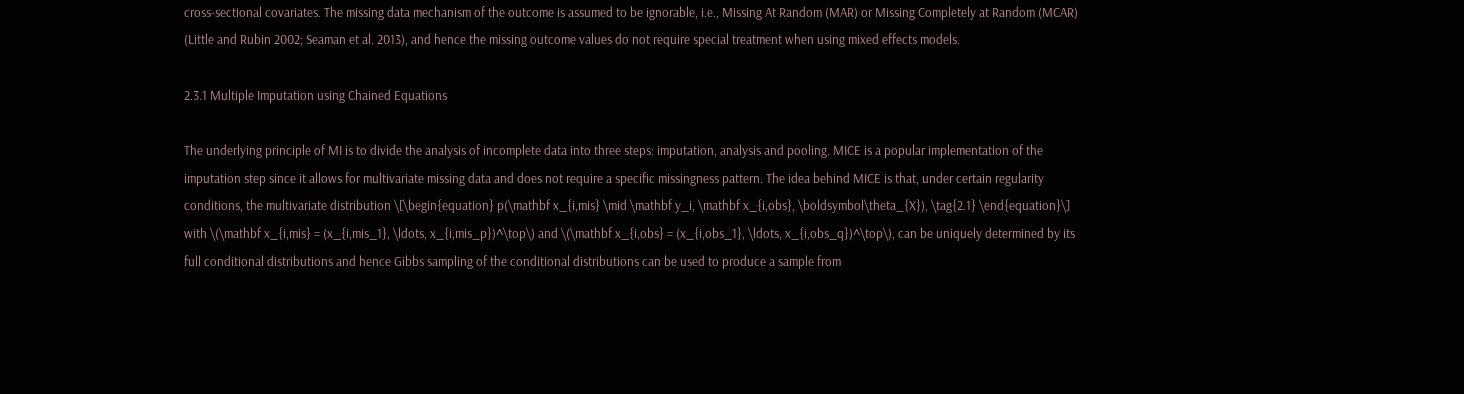cross-sectional covariates. The missing data mechanism of the outcome is assumed to be ignorable, i.e., Missing At Random (MAR) or Missing Completely at Random (MCAR) (Little and Rubin 2002; Seaman et al. 2013), and hence the missing outcome values do not require special treatment when using mixed effects models.

2.3.1 Multiple Imputation using Chained Equations

The underlying principle of MI is to divide the analysis of incomplete data into three steps: imputation, analysis and pooling. MICE is a popular implementation of the imputation step since it allows for multivariate missing data and does not require a specific missingness pattern. The idea behind MICE is that, under certain regularity conditions, the multivariate distribution \[\begin{equation} p(\mathbf x_{i,mis} \mid \mathbf y_i, \mathbf x_{i,obs}, \boldsymbol\theta_{X}), \tag{2.1} \end{equation}\] with \(\mathbf x_{i,mis} = (x_{i,mis_1}, \ldots, x_{i,mis_p})^\top\) and \(\mathbf x_{i,obs} = (x_{i,obs_1}, \ldots, x_{i,obs_q})^\top\), can be uniquely determined by its full conditional distributions and hence Gibbs sampling of the conditional distributions can be used to produce a sample from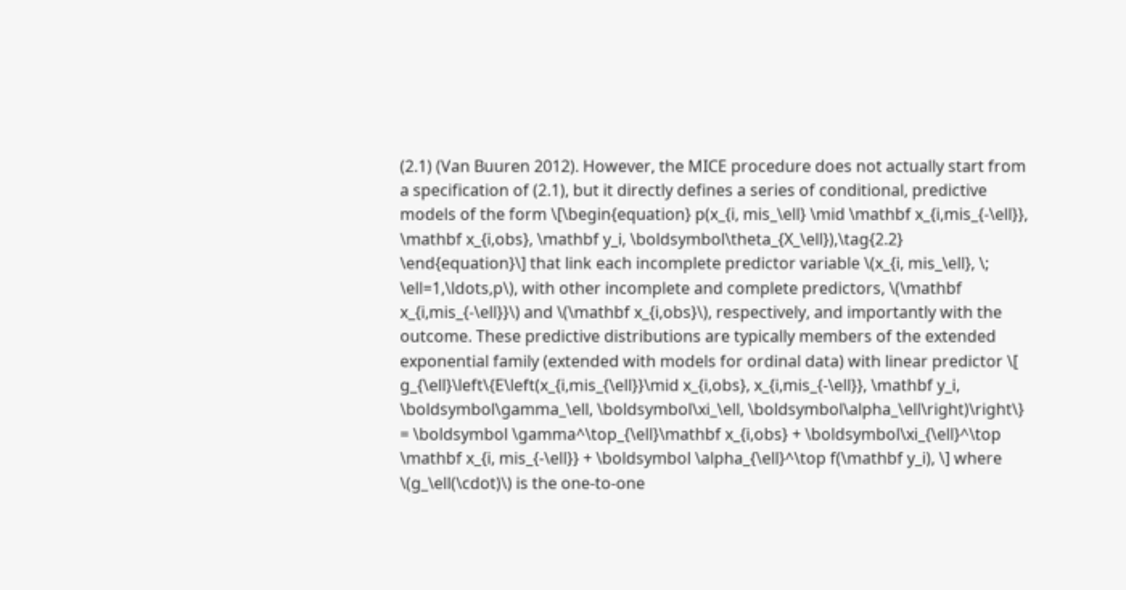(2.1) (Van Buuren 2012). However, the MICE procedure does not actually start from a specification of (2.1), but it directly defines a series of conditional, predictive models of the form \[\begin{equation} p(x_{i, mis_\ell} \mid \mathbf x_{i,mis_{-\ell}}, \mathbf x_{i,obs}, \mathbf y_i, \boldsymbol\theta_{X_\ell}),\tag{2.2} \end{equation}\] that link each incomplete predictor variable \(x_{i, mis_\ell}, \; \ell=1,\ldots,p\), with other incomplete and complete predictors, \(\mathbf x_{i,mis_{-\ell}}\) and \(\mathbf x_{i,obs}\), respectively, and importantly with the outcome. These predictive distributions are typically members of the extended exponential family (extended with models for ordinal data) with linear predictor \[ g_{\ell}\left\{E\left(x_{i,mis_{\ell}}\mid x_{i,obs}, x_{i,mis_{-\ell}}, \mathbf y_i, \boldsymbol\gamma_\ell, \boldsymbol\xi_\ell, \boldsymbol\alpha_\ell\right)\right\} = \boldsymbol \gamma^\top_{\ell}\mathbf x_{i,obs} + \boldsymbol\xi_{\ell}^\top \mathbf x_{i, mis_{-\ell}} + \boldsymbol \alpha_{\ell}^\top f(\mathbf y_i), \] where \(g_\ell(\cdot)\) is the one-to-one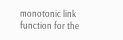monotonic link function for the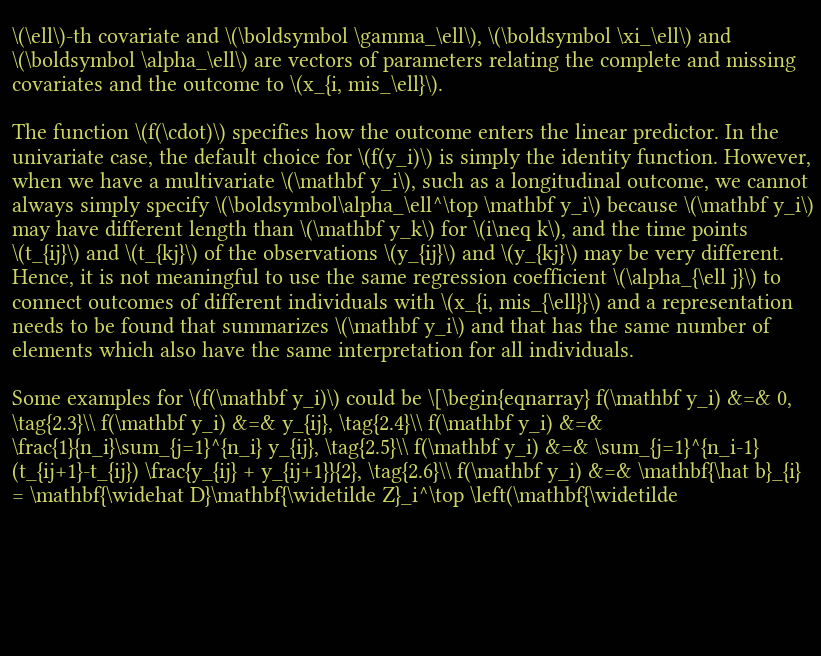\(\ell\)-th covariate and \(\boldsymbol \gamma_\ell\), \(\boldsymbol \xi_\ell\) and \(\boldsymbol \alpha_\ell\) are vectors of parameters relating the complete and missing covariates and the outcome to \(x_{i, mis_\ell}\).

The function \(f(\cdot)\) specifies how the outcome enters the linear predictor. In the univariate case, the default choice for \(f(y_i)\) is simply the identity function. However, when we have a multivariate \(\mathbf y_i\), such as a longitudinal outcome, we cannot always simply specify \(\boldsymbol\alpha_\ell^\top \mathbf y_i\) because \(\mathbf y_i\) may have different length than \(\mathbf y_k\) for \(i\neq k\), and the time points \(t_{ij}\) and \(t_{kj}\) of the observations \(y_{ij}\) and \(y_{kj}\) may be very different. Hence, it is not meaningful to use the same regression coefficient \(\alpha_{\ell j}\) to connect outcomes of different individuals with \(x_{i, mis_{\ell}}\) and a representation needs to be found that summarizes \(\mathbf y_i\) and that has the same number of elements which also have the same interpretation for all individuals.

Some examples for \(f(\mathbf y_i)\) could be \[\begin{eqnarray} f(\mathbf y_i) &=& 0, \tag{2.3}\\ f(\mathbf y_i) &=& y_{ij}, \tag{2.4}\\ f(\mathbf y_i) &=& \frac{1}{n_i}\sum_{j=1}^{n_i} y_{ij}, \tag{2.5}\\ f(\mathbf y_i) &=& \sum_{j=1}^{n_i-1} (t_{ij+1}-t_{ij}) \frac{y_{ij} + y_{ij+1}}{2}, \tag{2.6}\\ f(\mathbf y_i) &=& \mathbf{\hat b}_{i} = \mathbf{\widehat D}\mathbf{\widetilde Z}_i^\top \left(\mathbf{\widetilde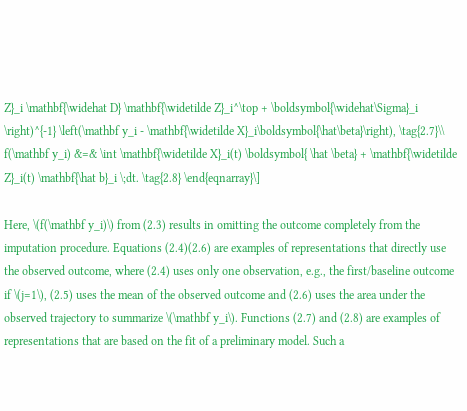Z}_i \mathbf{\widehat D} \mathbf{\widetilde Z}_i^\top + \boldsymbol{\widehat\Sigma}_i \right)^{-1} \left(\mathbf y_i - \mathbf{\widetilde X}_i\boldsymbol{\hat\beta}\right), \tag{2.7}\\ f(\mathbf y_i) &=& \int \mathbf{\widetilde X}_i(t) \boldsymbol{ \hat \beta} + \mathbf{\widetilde Z}_i(t) \mathbf{\hat b}_i \;dt. \tag{2.8} \end{eqnarray}\]

Here, \(f(\mathbf y_i)\) from (2.3) results in omitting the outcome completely from the imputation procedure. Equations (2.4)(2.6) are examples of representations that directly use the observed outcome, where (2.4) uses only one observation, e.g., the first/baseline outcome if \(j=1\), (2.5) uses the mean of the observed outcome and (2.6) uses the area under the observed trajectory to summarize \(\mathbf y_i\). Functions (2.7) and (2.8) are examples of representations that are based on the fit of a preliminary model. Such a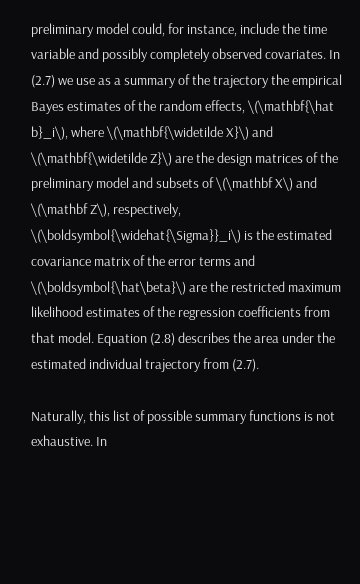preliminary model could, for instance, include the time variable and possibly completely observed covariates. In (2.7) we use as a summary of the trajectory the empirical Bayes estimates of the random effects, \(\mathbf{\hat b}_i\), where \(\mathbf{\widetilde X}\) and \(\mathbf{\widetilde Z}\) are the design matrices of the preliminary model and subsets of \(\mathbf X\) and \(\mathbf Z\), respectively, \(\boldsymbol{\widehat{\Sigma}}_i\) is the estimated covariance matrix of the error terms and \(\boldsymbol{\hat\beta}\) are the restricted maximum likelihood estimates of the regression coefficients from that model. Equation (2.8) describes the area under the estimated individual trajectory from (2.7).

Naturally, this list of possible summary functions is not exhaustive. In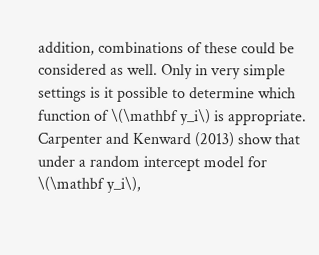addition, combinations of these could be considered as well. Only in very simple settings is it possible to determine which function of \(\mathbf y_i\) is appropriate. Carpenter and Kenward (2013) show that under a random intercept model for \(\mathbf y_i\),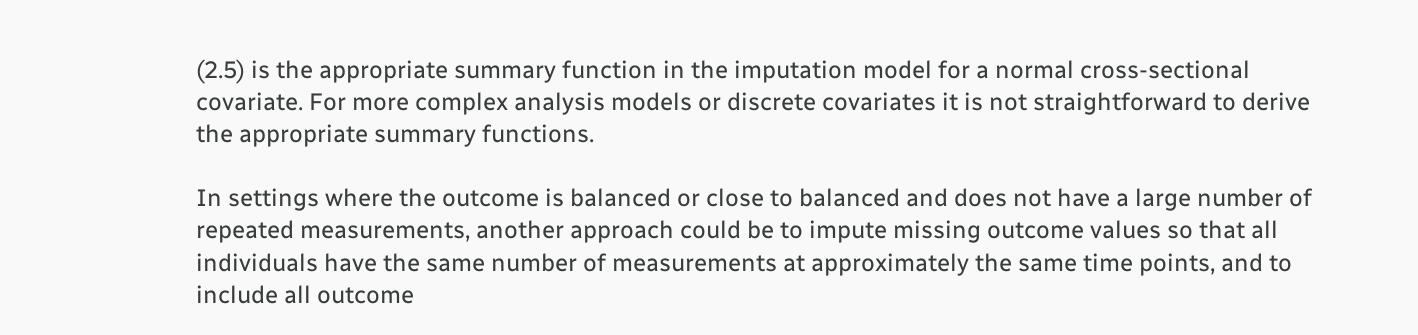(2.5) is the appropriate summary function in the imputation model for a normal cross-sectional covariate. For more complex analysis models or discrete covariates it is not straightforward to derive the appropriate summary functions.

In settings where the outcome is balanced or close to balanced and does not have a large number of repeated measurements, another approach could be to impute missing outcome values so that all individuals have the same number of measurements at approximately the same time points, and to include all outcome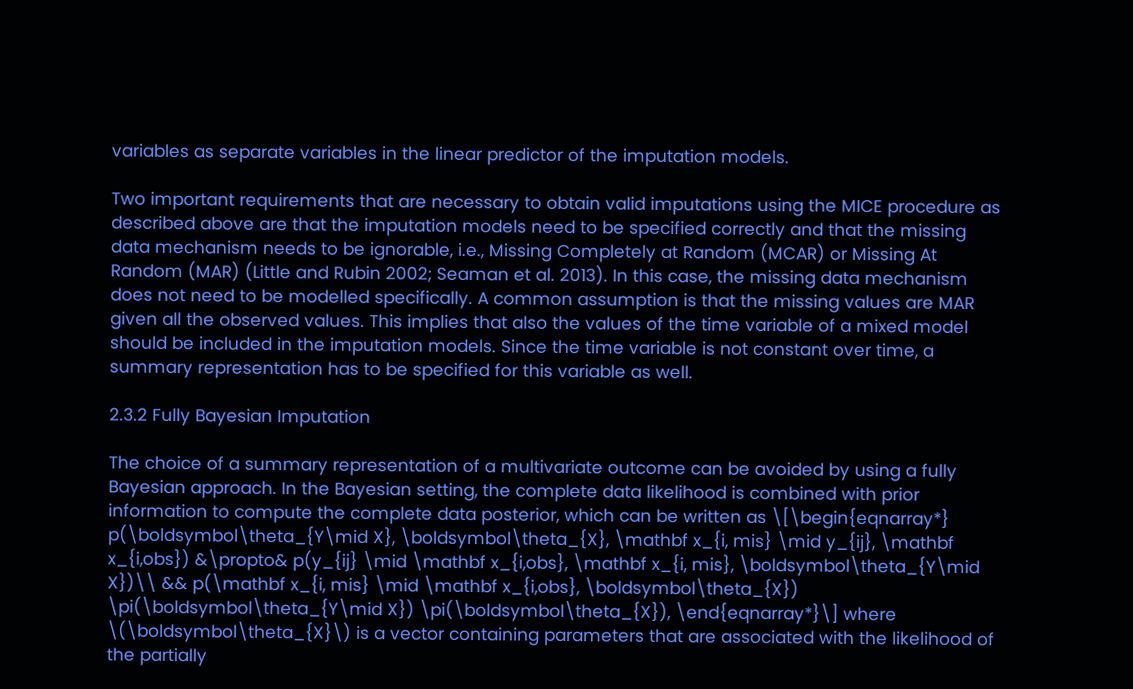variables as separate variables in the linear predictor of the imputation models.

Two important requirements that are necessary to obtain valid imputations using the MICE procedure as described above are that the imputation models need to be specified correctly and that the missing data mechanism needs to be ignorable, i.e., Missing Completely at Random (MCAR) or Missing At Random (MAR) (Little and Rubin 2002; Seaman et al. 2013). In this case, the missing data mechanism does not need to be modelled specifically. A common assumption is that the missing values are MAR given all the observed values. This implies that also the values of the time variable of a mixed model should be included in the imputation models. Since the time variable is not constant over time, a summary representation has to be specified for this variable as well.

2.3.2 Fully Bayesian Imputation

The choice of a summary representation of a multivariate outcome can be avoided by using a fully Bayesian approach. In the Bayesian setting, the complete data likelihood is combined with prior information to compute the complete data posterior, which can be written as \[\begin{eqnarray*} p(\boldsymbol\theta_{Y\mid X}, \boldsymbol\theta_{X}, \mathbf x_{i, mis} \mid y_{ij}, \mathbf x_{i,obs}) &\propto& p(y_{ij} \mid \mathbf x_{i,obs}, \mathbf x_{i, mis}, \boldsymbol\theta_{Y\mid X})\\ && p(\mathbf x_{i, mis} \mid \mathbf x_{i,obs}, \boldsymbol\theta_{X}) \pi(\boldsymbol\theta_{Y\mid X}) \pi(\boldsymbol\theta_{X}), \end{eqnarray*}\] where \(\boldsymbol\theta_{X}\) is a vector containing parameters that are associated with the likelihood of the partially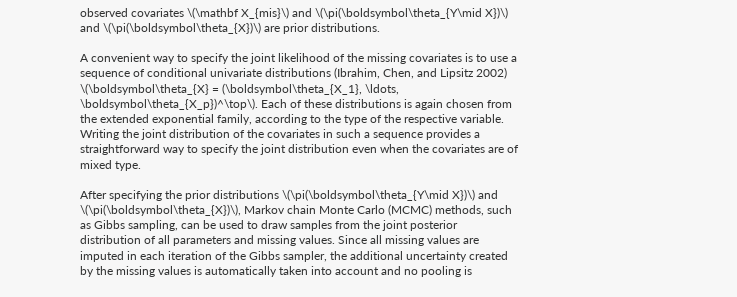observed covariates \(\mathbf X_{mis}\) and \(\pi(\boldsymbol\theta_{Y\mid X})\) and \(\pi(\boldsymbol\theta_{X})\) are prior distributions.

A convenient way to specify the joint likelihood of the missing covariates is to use a sequence of conditional univariate distributions (Ibrahim, Chen, and Lipsitz 2002) \(\boldsymbol\theta_{X} = (\boldsymbol\theta_{X_1}, \ldots, \boldsymbol\theta_{X_p})^\top\). Each of these distributions is again chosen from the extended exponential family, according to the type of the respective variable. Writing the joint distribution of the covariates in such a sequence provides a straightforward way to specify the joint distribution even when the covariates are of mixed type.

After specifying the prior distributions \(\pi(\boldsymbol\theta_{Y\mid X})\) and \(\pi(\boldsymbol\theta_{X})\), Markov chain Monte Carlo (MCMC) methods, such as Gibbs sampling, can be used to draw samples from the joint posterior distribution of all parameters and missing values. Since all missing values are imputed in each iteration of the Gibbs sampler, the additional uncertainty created by the missing values is automatically taken into account and no pooling is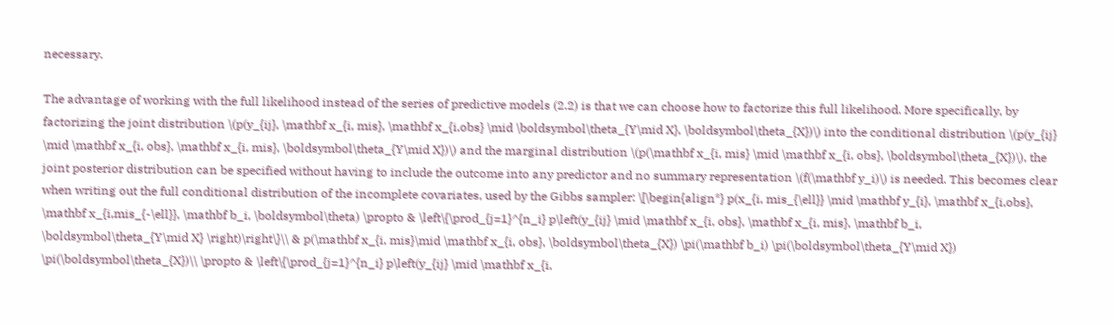necessary.

The advantage of working with the full likelihood instead of the series of predictive models (2.2) is that we can choose how to factorize this full likelihood. More specifically, by factorizing the joint distribution \(p(y_{ij}, \mathbf x_{i, mis}, \mathbf x_{i,obs} \mid \boldsymbol\theta_{Y\mid X}, \boldsymbol\theta_{X})\) into the conditional distribution \(p(y_{ij} \mid \mathbf x_{i, obs}, \mathbf x_{i, mis}, \boldsymbol\theta_{Y\mid X})\) and the marginal distribution \(p(\mathbf x_{i, mis} \mid \mathbf x_{i, obs}, \boldsymbol\theta_{X})\), the joint posterior distribution can be specified without having to include the outcome into any predictor and no summary representation \(f(\mathbf y_i)\) is needed. This becomes clear when writing out the full conditional distribution of the incomplete covariates, used by the Gibbs sampler: \[\begin{align*} p(x_{i, mis_{\ell}} \mid \mathbf y_{i}, \mathbf x_{i,obs}, \mathbf x_{i,mis_{-\ell}}, \mathbf b_i, \boldsymbol\theta) \propto & \left\{\prod_{j=1}^{n_i} p\left(y_{ij} \mid \mathbf x_{i, obs}, \mathbf x_{i, mis}, \mathbf b_i, \boldsymbol\theta_{Y\mid X} \right)\right\}\\ & p(\mathbf x_{i, mis}\mid \mathbf x_{i, obs}, \boldsymbol\theta_{X}) \pi(\mathbf b_i) \pi(\boldsymbol\theta_{Y\mid X}) \pi(\boldsymbol\theta_{X})\\ \propto & \left\{\prod_{j=1}^{n_i} p\left(y_{ij} \mid \mathbf x_{i,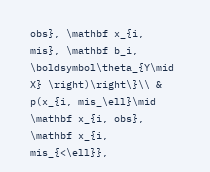obs}, \mathbf x_{i, mis}, \mathbf b_i, \boldsymbol\theta_{Y\mid X} \right)\right\}\\ & p(x_{i, mis_\ell}\mid \mathbf x_{i, obs}, \mathbf x_{i, mis_{<\ell}},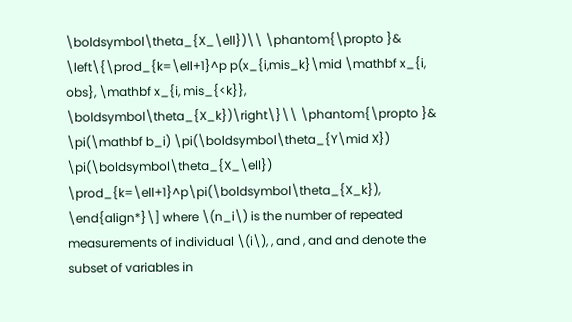\boldsymbol\theta_{X_\ell})\\ \phantom{\propto }& \left\{\prod_{k=\ell+1}^p p(x_{i,mis_k}\mid \mathbf x_{i, obs}, \mathbf x_{i, mis_{<k}}, \boldsymbol\theta_{X_k})\right\}\\ \phantom{\propto }& \pi(\mathbf b_i) \pi(\boldsymbol\theta_{Y\mid X}) \pi(\boldsymbol\theta_{X_\ell}) \prod_{k=\ell+1}^p\pi(\boldsymbol\theta_{X_k}), \end{align*}\] where \(n_i\) is the number of repeated measurements of individual \(i\), , and , and and denote the subset of variables in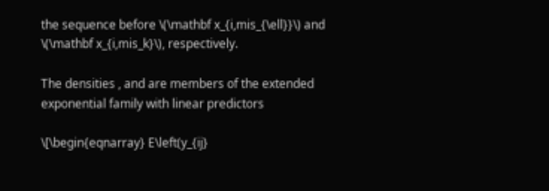the sequence before \(\mathbf x_{i,mis_{\ell}}\) and \(\mathbf x_{i,mis_k}\), respectively.

The densities , and are members of the extended exponential family with linear predictors

\[\begin{eqnarray} E\left(y_{ij}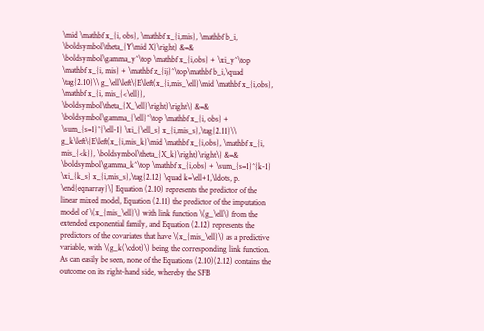\mid \mathbf x_{i, obs}, \mathbf x_{i,mis}, \mathbf b_i, \boldsymbol\theta_{Y\mid X}\right) &=& \boldsymbol\gamma_y^\top \mathbf x_{i,obs} + \xi_y^\top \mathbf x_{i, mis} + \mathbf z_{ij}^\top\mathbf b_i,\quad \tag{2.10}\\ g_\ell\left\{E\left(x_{i,mis_\ell}\mid \mathbf x_{i,obs}, \mathbf x_{i, mis_{<\ell}}, \boldsymbol\theta_{X_\ell}\right)\right\} &=& \boldsymbol\gamma_{\ell}^\top \mathbf x_{i, obs} + \sum_{s=1}^{\ell-1} \xi_{\ell_s} x_{i,mis_s},\tag{2.11}\\ g_k\left\{E\left(x_{i,mis_k}\mid \mathbf x_{i,obs}, \mathbf x_{i, mis_{<k}}, \boldsymbol\theta_{X_k}\right)\right\} &=& \boldsymbol\gamma_k^\top \mathbf x_{i,obs} + \sum_{s=1}^{k-1} \xi_{k_s} x_{i,mis_s},\tag{2.12} \quad k=\ell+1,\ldots, p. \end{eqnarray}\] Equation (2.10) represents the predictor of the linear mixed model, Equation (2.11) the predictor of the imputation model of \(x_{mis_\ell}\) with link function \(g_\ell\) from the extended exponential family, and Equation (2.12) represents the predictors of the covariates that have \(x_{mis_\ell}\) as a predictive variable, with \(g_k(\cdot)\) being the corresponding link function. As can easily be seen, none of the Equations (2.10)(2.12) contains the outcome on its right-hand side, whereby the SFB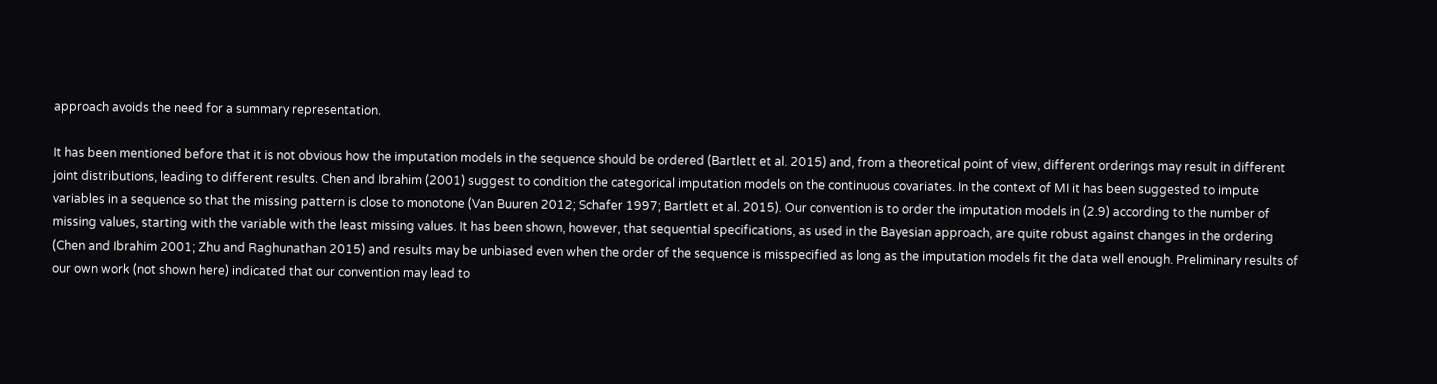approach avoids the need for a summary representation.

It has been mentioned before that it is not obvious how the imputation models in the sequence should be ordered (Bartlett et al. 2015) and, from a theoretical point of view, different orderings may result in different joint distributions, leading to different results. Chen and Ibrahim (2001) suggest to condition the categorical imputation models on the continuous covariates. In the context of MI it has been suggested to impute variables in a sequence so that the missing pattern is close to monotone (Van Buuren 2012; Schafer 1997; Bartlett et al. 2015). Our convention is to order the imputation models in (2.9) according to the number of missing values, starting with the variable with the least missing values. It has been shown, however, that sequential specifications, as used in the Bayesian approach, are quite robust against changes in the ordering (Chen and Ibrahim 2001; Zhu and Raghunathan 2015) and results may be unbiased even when the order of the sequence is misspecified as long as the imputation models fit the data well enough. Preliminary results of our own work (not shown here) indicated that our convention may lead to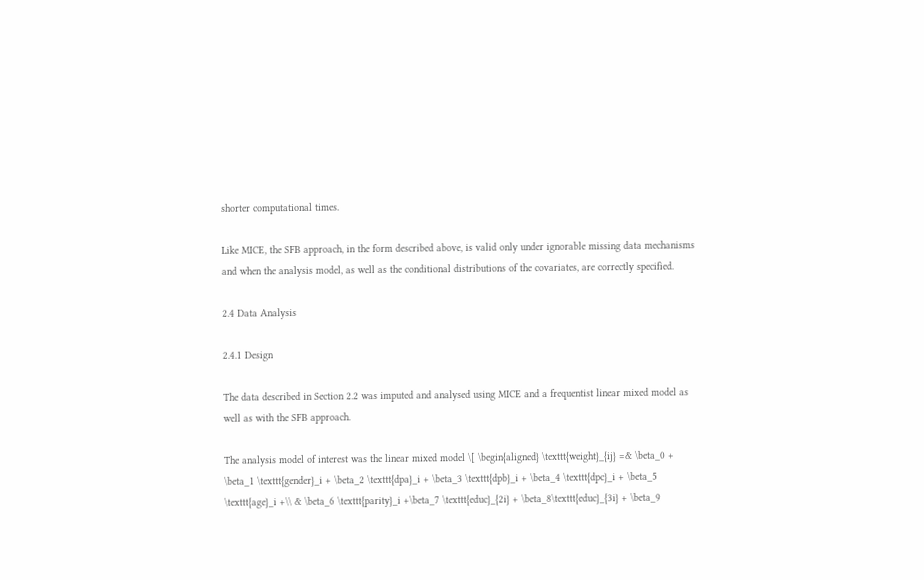shorter computational times.

Like MICE, the SFB approach, in the form described above, is valid only under ignorable missing data mechanisms and when the analysis model, as well as the conditional distributions of the covariates, are correctly specified.

2.4 Data Analysis

2.4.1 Design

The data described in Section 2.2 was imputed and analysed using MICE and a frequentist linear mixed model as well as with the SFB approach.

The analysis model of interest was the linear mixed model \[ \begin{aligned} \texttt{weight}_{ij} =& \beta_0 + \beta_1 \texttt{gender}_i + \beta_2 \texttt{dpa}_i + \beta_3 \texttt{dpb}_i + \beta_4 \texttt{dpc}_i + \beta_5 \texttt{age}_i +\\ & \beta_6 \texttt{parity}_i +\beta_7 \texttt{educ}_{2i} + \beta_8\texttt{educ}_{3i} + \beta_9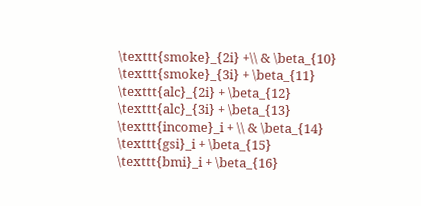\texttt{smoke}_{2i} +\\ & \beta_{10} \texttt{smoke}_{3i} + \beta_{11} \texttt{alc}_{2i} + \beta_{12} \texttt{alc}_{3i} + \beta_{13} \texttt{income}_i + \\ & \beta_{14} \texttt{gsi}_i + \beta_{15} \texttt{bmi}_i + \beta_{16}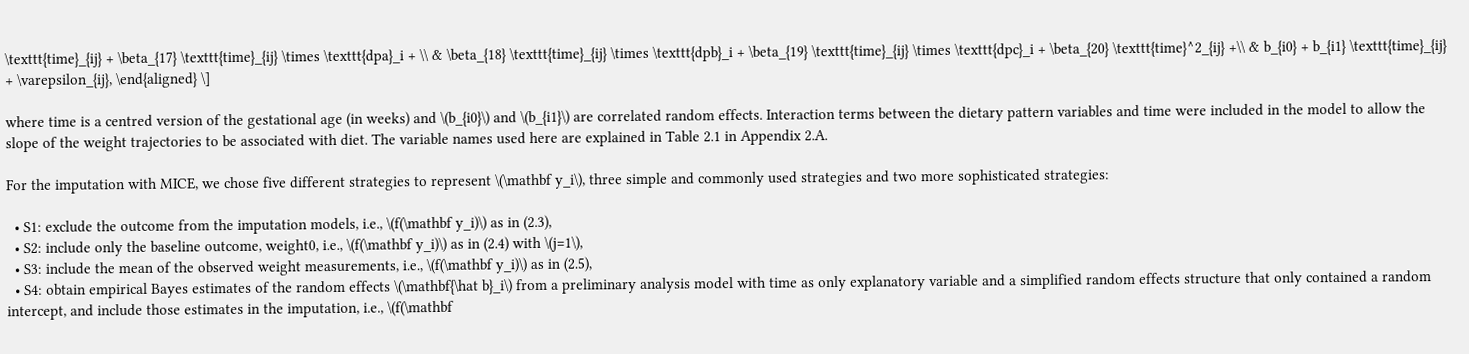\texttt{time}_{ij} + \beta_{17} \texttt{time}_{ij} \times \texttt{dpa}_i + \\ & \beta_{18} \texttt{time}_{ij} \times \texttt{dpb}_i + \beta_{19} \texttt{time}_{ij} \times \texttt{dpc}_i + \beta_{20} \texttt{time}^2_{ij} +\\ & b_{i0} + b_{i1} \texttt{time}_{ij} + \varepsilon_{ij}, \end{aligned} \]

where time is a centred version of the gestational age (in weeks) and \(b_{i0}\) and \(b_{i1}\) are correlated random effects. Interaction terms between the dietary pattern variables and time were included in the model to allow the slope of the weight trajectories to be associated with diet. The variable names used here are explained in Table 2.1 in Appendix 2.A.

For the imputation with MICE, we chose five different strategies to represent \(\mathbf y_i\), three simple and commonly used strategies and two more sophisticated strategies:

  • S1: exclude the outcome from the imputation models, i.e., \(f(\mathbf y_i)\) as in (2.3),
  • S2: include only the baseline outcome, weight0, i.e., \(f(\mathbf y_i)\) as in (2.4) with \(j=1\),
  • S3: include the mean of the observed weight measurements, i.e., \(f(\mathbf y_i)\) as in (2.5),
  • S4: obtain empirical Bayes estimates of the random effects \(\mathbf{\hat b}_i\) from a preliminary analysis model with time as only explanatory variable and a simplified random effects structure that only contained a random intercept, and include those estimates in the imputation, i.e., \(f(\mathbf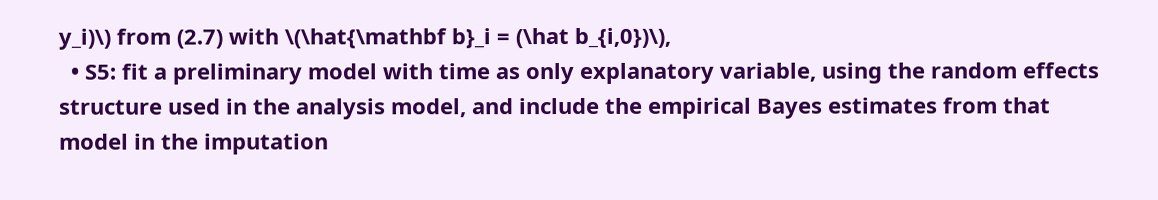y_i)\) from (2.7) with \(\hat{\mathbf b}_i = (\hat b_{i,0})\),
  • S5: fit a preliminary model with time as only explanatory variable, using the random effects structure used in the analysis model, and include the empirical Bayes estimates from that model in the imputation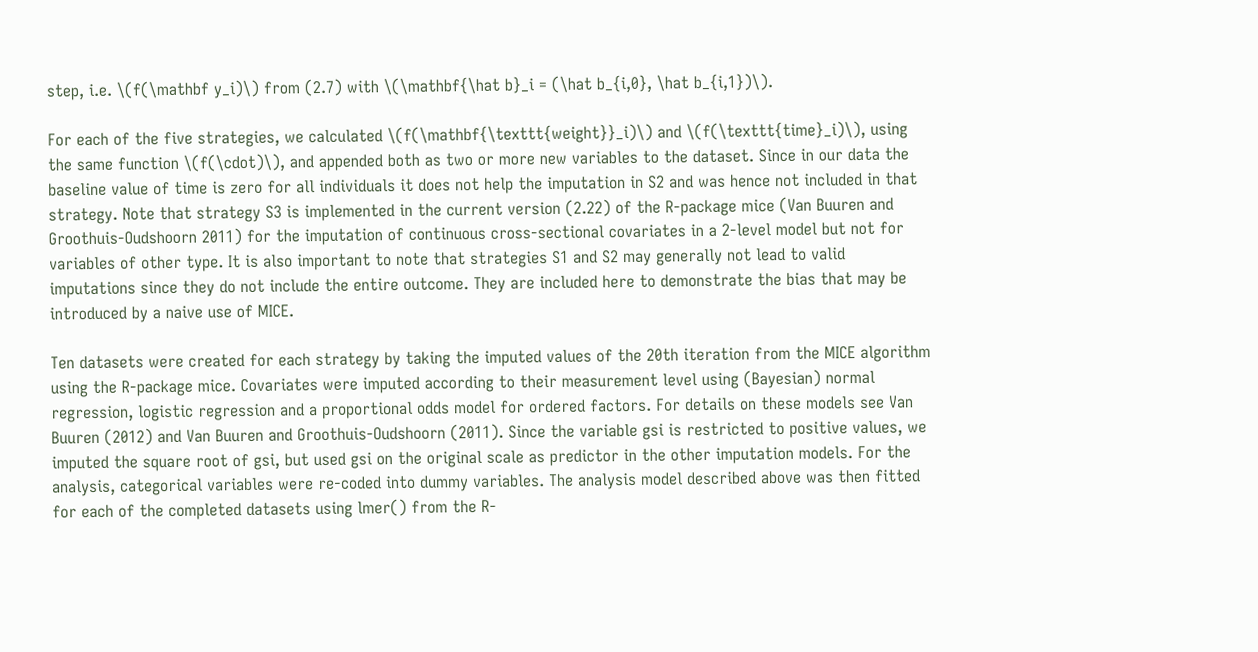step, i.e. \(f(\mathbf y_i)\) from (2.7) with \(\mathbf{\hat b}_i = (\hat b_{i,0}, \hat b_{i,1})\).

For each of the five strategies, we calculated \(f(\mathbf{\texttt{weight}}_i)\) and \(f(\texttt{time}_i)\), using the same function \(f(\cdot)\), and appended both as two or more new variables to the dataset. Since in our data the baseline value of time is zero for all individuals it does not help the imputation in S2 and was hence not included in that strategy. Note that strategy S3 is implemented in the current version (2.22) of the R-package mice (Van Buuren and Groothuis-Oudshoorn 2011) for the imputation of continuous cross-sectional covariates in a 2-level model but not for variables of other type. It is also important to note that strategies S1 and S2 may generally not lead to valid imputations since they do not include the entire outcome. They are included here to demonstrate the bias that may be introduced by a naive use of MICE.

Ten datasets were created for each strategy by taking the imputed values of the 20th iteration from the MICE algorithm using the R-package mice. Covariates were imputed according to their measurement level using (Bayesian) normal regression, logistic regression and a proportional odds model for ordered factors. For details on these models see Van Buuren (2012) and Van Buuren and Groothuis-Oudshoorn (2011). Since the variable gsi is restricted to positive values, we imputed the square root of gsi, but used gsi on the original scale as predictor in the other imputation models. For the analysis, categorical variables were re-coded into dummy variables. The analysis model described above was then fitted for each of the completed datasets using lmer() from the R-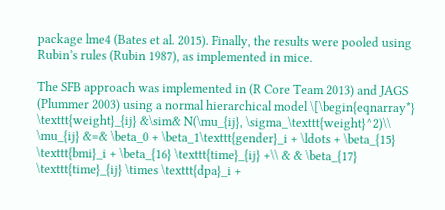package lme4 (Bates et al. 2015). Finally, the results were pooled using Rubin’s rules (Rubin 1987), as implemented in mice.

The SFB approach was implemented in (R Core Team 2013) and JAGS (Plummer 2003) using a normal hierarchical model \[\begin{eqnarray*} \texttt{weight}_{ij} &\sim& N(\mu_{ij}, \sigma_\texttt{weight}^2)\\ \mu_{ij} &=& \beta_0 + \beta_1\texttt{gender}_i + \ldots + \beta_{15} \texttt{bmi}_i + \beta_{16} \texttt{time}_{ij} +\\ & & \beta_{17} \texttt{time}_{ij} \times \texttt{dpa}_i +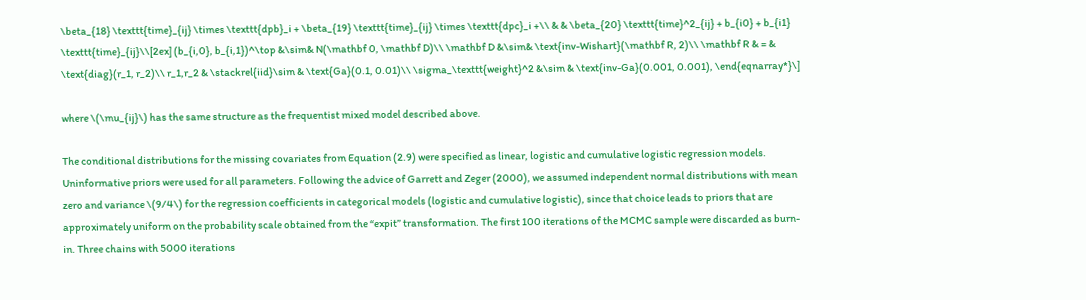\beta_{18} \texttt{time}_{ij} \times \texttt{dpb}_i + \beta_{19} \texttt{time}_{ij} \times \texttt{dpc}_i +\\ & & \beta_{20} \texttt{time}^2_{ij} + b_{i0} + b_{i1} \texttt{time}_{ij}\\[2ex] (b_{i,0}, b_{i,1})^\top &\sim& N(\mathbf 0, \mathbf D)\\ \mathbf D &\sim& \text{inv-Wishart}(\mathbf R, 2)\\ \mathbf R & = & \text{diag}(r_1, r_2)\\ r_1,r_2 & \stackrel{iid}\sim & \text{Ga}(0.1, 0.01)\\ \sigma_\texttt{weight}^2 &\sim & \text{inv-Ga}(0.001, 0.001), \end{eqnarray*}\]

where \(\mu_{ij}\) has the same structure as the frequentist mixed model described above.

The conditional distributions for the missing covariates from Equation (2.9) were specified as linear, logistic and cumulative logistic regression models. Uninformative priors were used for all parameters. Following the advice of Garrett and Zeger (2000), we assumed independent normal distributions with mean zero and variance \(9/4\) for the regression coefficients in categorical models (logistic and cumulative logistic), since that choice leads to priors that are approximately uniform on the probability scale obtained from the “expit” transformation. The first 100 iterations of the MCMC sample were discarded as burn-in. Three chains with 5000 iterations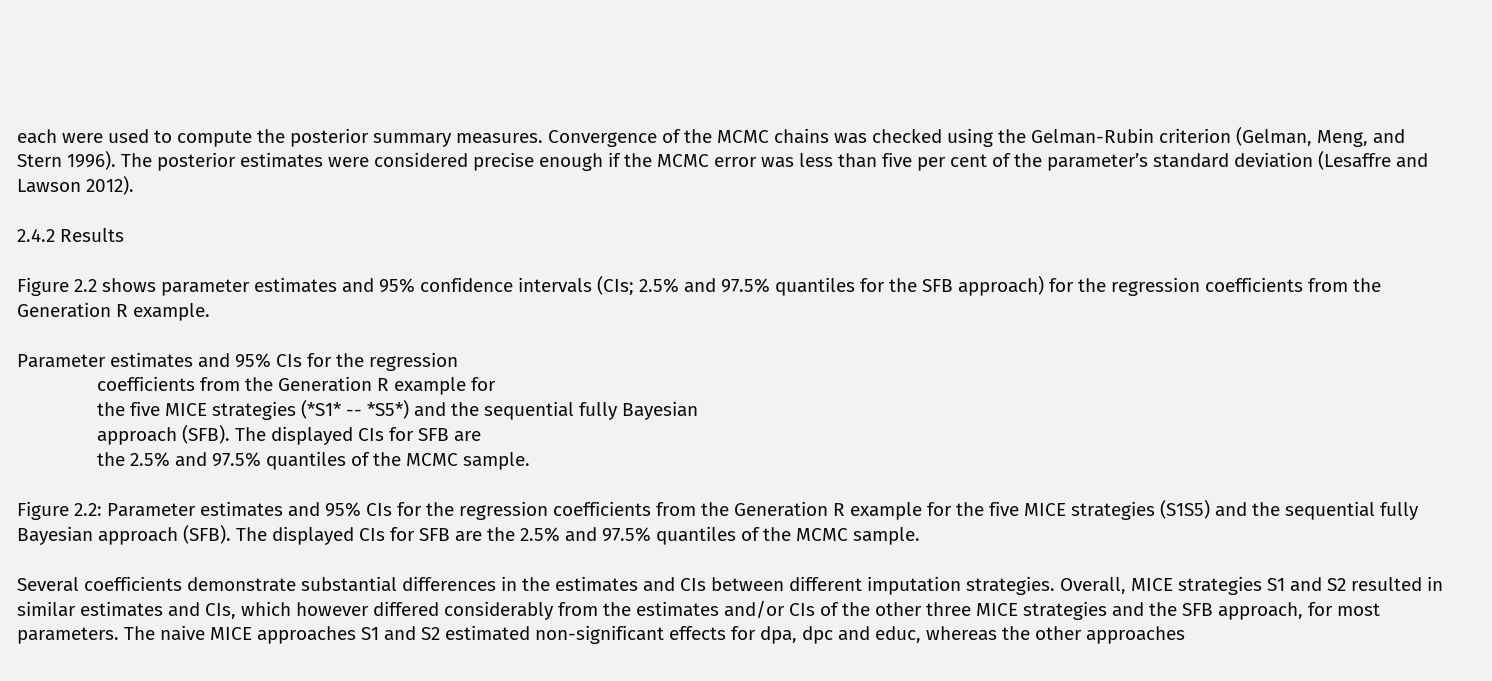each were used to compute the posterior summary measures. Convergence of the MCMC chains was checked using the Gelman-Rubin criterion (Gelman, Meng, and Stern 1996). The posterior estimates were considered precise enough if the MCMC error was less than five per cent of the parameter’s standard deviation (Lesaffre and Lawson 2012).

2.4.2 Results

Figure 2.2 shows parameter estimates and 95% confidence intervals (CIs; 2.5% and 97.5% quantiles for the SFB approach) for the regression coefficients from the Generation R example.

Parameter estimates and 95% CIs for the regression
                coefficients from the Generation R example for
                the five MICE strategies (*S1* -- *S5*) and the sequential fully Bayesian
                approach (SFB). The displayed CIs for SFB are
                the 2.5% and 97.5% quantiles of the MCMC sample.

Figure 2.2: Parameter estimates and 95% CIs for the regression coefficients from the Generation R example for the five MICE strategies (S1S5) and the sequential fully Bayesian approach (SFB). The displayed CIs for SFB are the 2.5% and 97.5% quantiles of the MCMC sample.

Several coefficients demonstrate substantial differences in the estimates and CIs between different imputation strategies. Overall, MICE strategies S1 and S2 resulted in similar estimates and CIs, which however differed considerably from the estimates and/or CIs of the other three MICE strategies and the SFB approach, for most parameters. The naive MICE approaches S1 and S2 estimated non-significant effects for dpa, dpc and educ, whereas the other approaches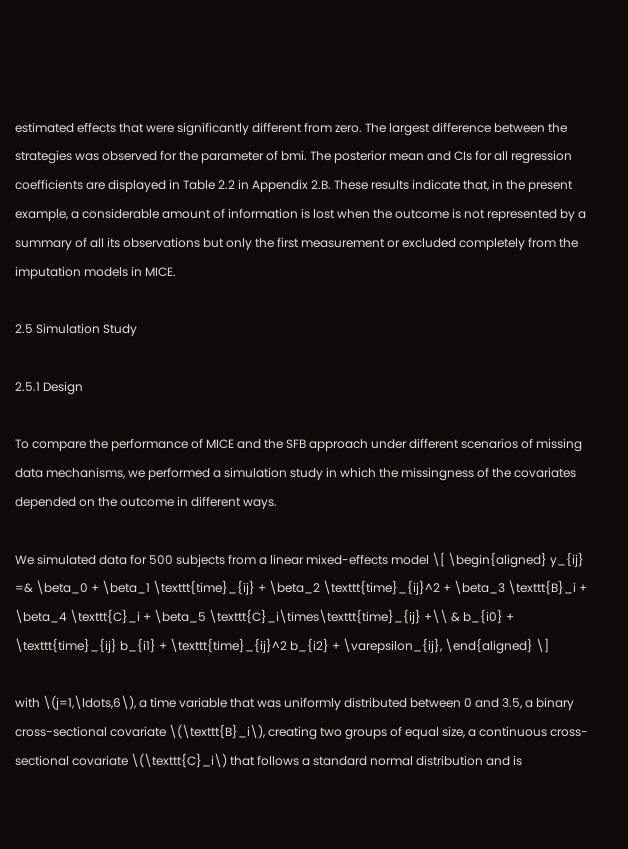estimated effects that were significantly different from zero. The largest difference between the strategies was observed for the parameter of bmi. The posterior mean and CIs for all regression coefficients are displayed in Table 2.2 in Appendix 2.B. These results indicate that, in the present example, a considerable amount of information is lost when the outcome is not represented by a summary of all its observations but only the first measurement or excluded completely from the imputation models in MICE.

2.5 Simulation Study

2.5.1 Design

To compare the performance of MICE and the SFB approach under different scenarios of missing data mechanisms, we performed a simulation study in which the missingness of the covariates depended on the outcome in different ways.

We simulated data for 500 subjects from a linear mixed-effects model \[ \begin{aligned} y_{ij} =& \beta_0 + \beta_1 \texttt{time}_{ij} + \beta_2 \texttt{time}_{ij}^2 + \beta_3 \texttt{B}_i + \beta_4 \texttt{C}_i + \beta_5 \texttt{C}_i\times\texttt{time}_{ij} +\\ & b_{i0} + \texttt{time}_{ij} b_{i1} + \texttt{time}_{ij}^2 b_{i2} + \varepsilon_{ij}, \end{aligned} \]

with \(j=1,\ldots,6\), a time variable that was uniformly distributed between 0 and 3.5, a binary cross-sectional covariate \(\texttt{B}_i\), creating two groups of equal size, a continuous cross-sectional covariate \(\texttt{C}_i\) that follows a standard normal distribution and is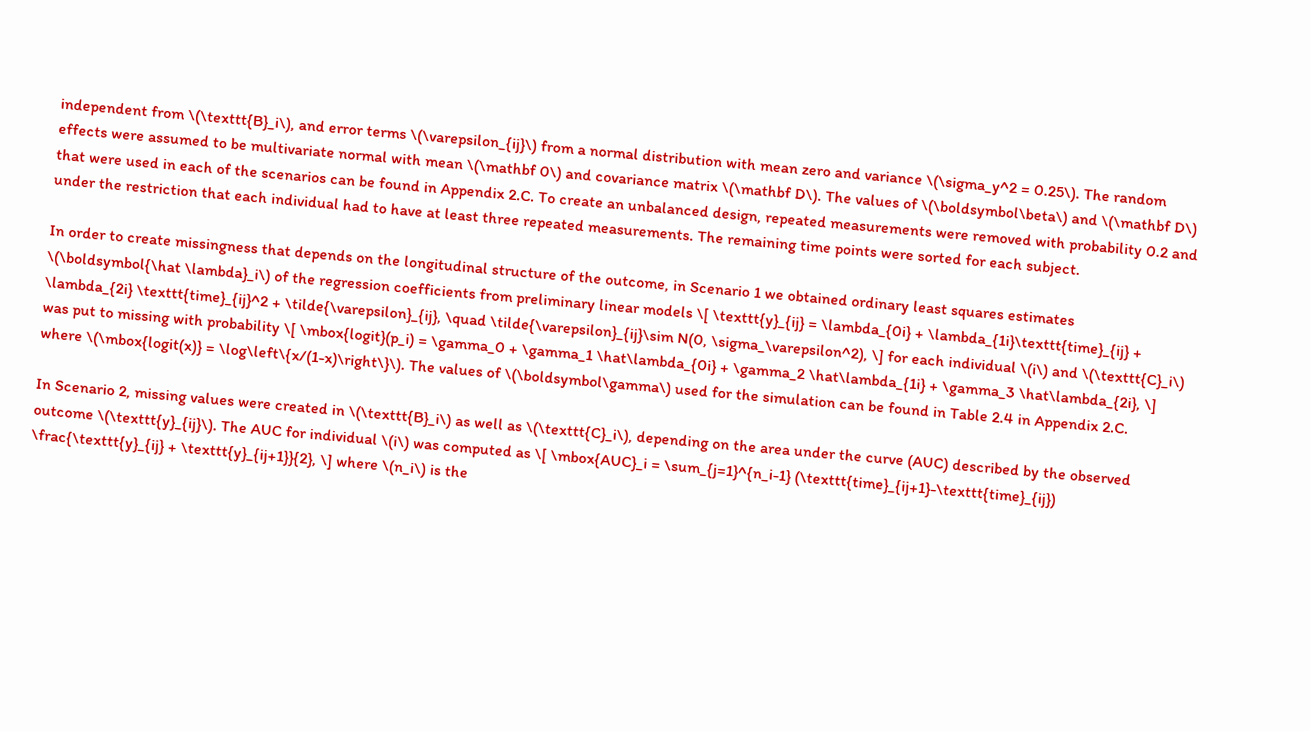independent from \(\texttt{B}_i\), and error terms \(\varepsilon_{ij}\) from a normal distribution with mean zero and variance \(\sigma_y^2 = 0.25\). The random effects were assumed to be multivariate normal with mean \(\mathbf 0\) and covariance matrix \(\mathbf D\). The values of \(\boldsymbol\beta\) and \(\mathbf D\) that were used in each of the scenarios can be found in Appendix 2.C. To create an unbalanced design, repeated measurements were removed with probability 0.2 and under the restriction that each individual had to have at least three repeated measurements. The remaining time points were sorted for each subject.

In order to create missingness that depends on the longitudinal structure of the outcome, in Scenario 1 we obtained ordinary least squares estimates \(\boldsymbol{\hat \lambda}_i\) of the regression coefficients from preliminary linear models \[ \texttt{y}_{ij} = \lambda_{0i} + \lambda_{1i}\texttt{time}_{ij} + \lambda_{2i} \texttt{time}_{ij}^2 + \tilde{\varepsilon}_{ij}, \quad \tilde{\varepsilon}_{ij}\sim N(0, \sigma_\varepsilon^2), \] for each individual \(i\) and \(\texttt{C}_i\) was put to missing with probability \[ \mbox{logit}(p_i) = \gamma_0 + \gamma_1 \hat\lambda_{0i} + \gamma_2 \hat\lambda_{1i} + \gamma_3 \hat\lambda_{2i}, \] where \(\mbox{logit(x)} = \log\left\{x/(1-x)\right\}\). The values of \(\boldsymbol\gamma\) used for the simulation can be found in Table 2.4 in Appendix 2.C.

In Scenario 2, missing values were created in \(\texttt{B}_i\) as well as \(\texttt{C}_i\), depending on the area under the curve (AUC) described by the observed outcome \(\texttt{y}_{ij}\). The AUC for individual \(i\) was computed as \[ \mbox{AUC}_i = \sum_{j=1}^{n_i-1} (\texttt{time}_{ij+1}-\texttt{time}_{ij}) \frac{\texttt{y}_{ij} + \texttt{y}_{ij+1}}{2}, \] where \(n_i\) is the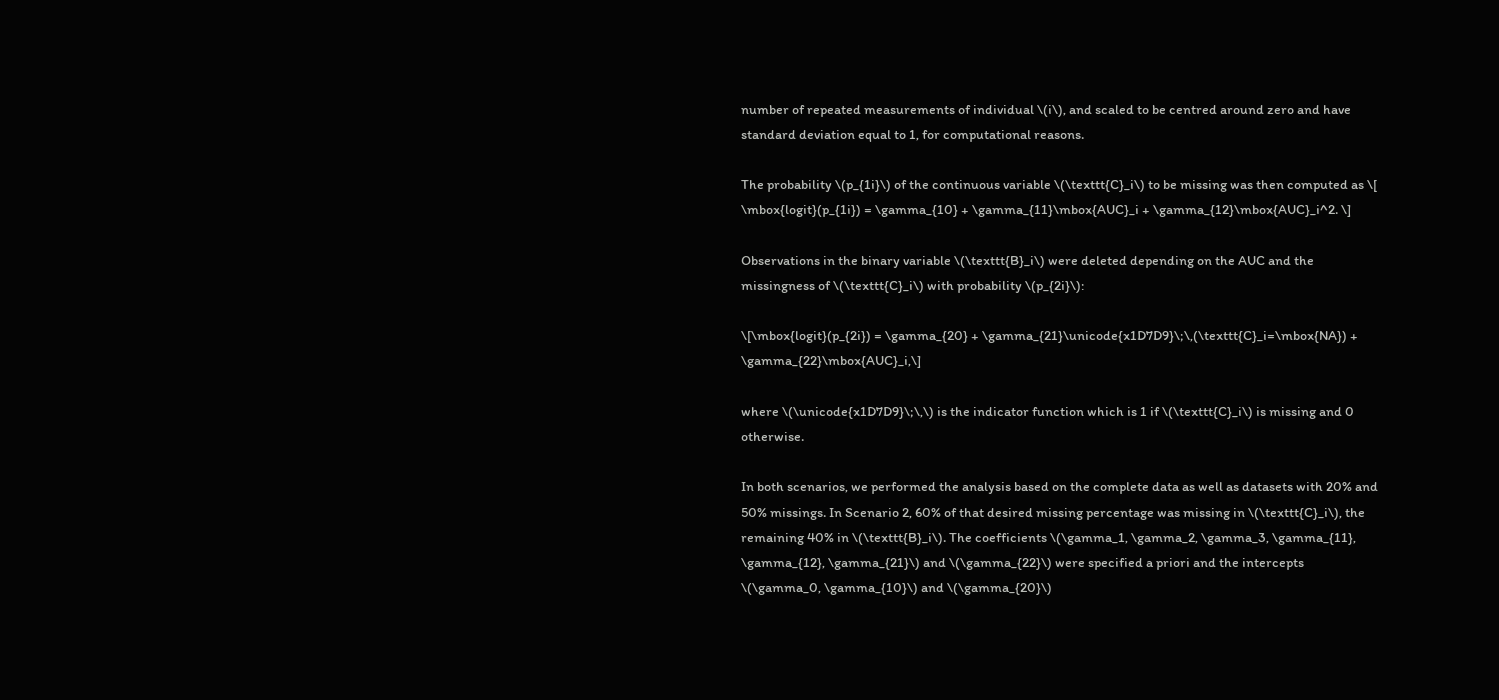number of repeated measurements of individual \(i\), and scaled to be centred around zero and have standard deviation equal to 1, for computational reasons.

The probability \(p_{1i}\) of the continuous variable \(\texttt{C}_i\) to be missing was then computed as \[ \mbox{logit}(p_{1i}) = \gamma_{10} + \gamma_{11}\mbox{AUC}_i + \gamma_{12}\mbox{AUC}_i^2. \]

Observations in the binary variable \(\texttt{B}_i\) were deleted depending on the AUC and the missingness of \(\texttt{C}_i\) with probability \(p_{2i}\):

\[\mbox{logit}(p_{2i}) = \gamma_{20} + \gamma_{21}\unicode{x1D7D9}\;\,(\texttt{C}_i=\mbox{NA}) + \gamma_{22}\mbox{AUC}_i,\]

where \(\unicode{x1D7D9}\;\,\) is the indicator function which is 1 if \(\texttt{C}_i\) is missing and 0 otherwise.

In both scenarios, we performed the analysis based on the complete data as well as datasets with 20% and 50% missings. In Scenario 2, 60% of that desired missing percentage was missing in \(\texttt{C}_i\), the remaining 40% in \(\texttt{B}_i\). The coefficients \(\gamma_1, \gamma_2, \gamma_3, \gamma_{11}, \gamma_{12}, \gamma_{21}\) and \(\gamma_{22}\) were specified a priori and the intercepts \(\gamma_0, \gamma_{10}\) and \(\gamma_{20}\)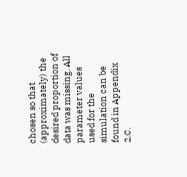chosen so that (approximately) the desired proportion of data was missing. All parameter values used for the simulation can be found in Appendix 2.C.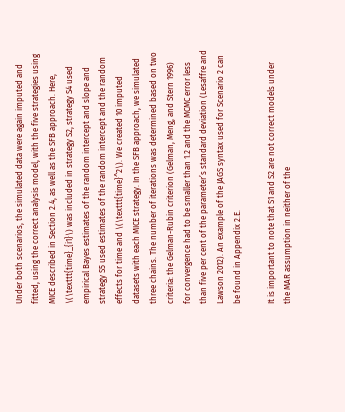Under both scenarios, the simulated data were again imputed and fitted, using the correct analysis model, with the five strategies using MICE described in Section 2.4, as well as the SFB approach. Here, \(\texttt{time}_{i1}\) was included in strategy S2, strategy S4 used empirical Bayes estimates of the random intercept and slope and strategy S5 used estimates of the random intercept and the random effects for time and \(\texttt{time}^2\). We created 10 imputed datasets with each MICE strategy. In the SFB approach, we simulated three chains. The number of iterations was determined based on two criteria: the Gelman-Rubin criterion (Gelman, Meng, and Stern 1996) for convergence had to be smaller than 1.2 and the MCMC error less than five per cent of the parameter’s standard deviation (Lesaffre and Lawson 2012). An example of the JAGS syntax used for Scenario 2 can be found in Appendix 2.E.

It is important to note that S1 and S2 are not correct models under the MAR assumption in neither of the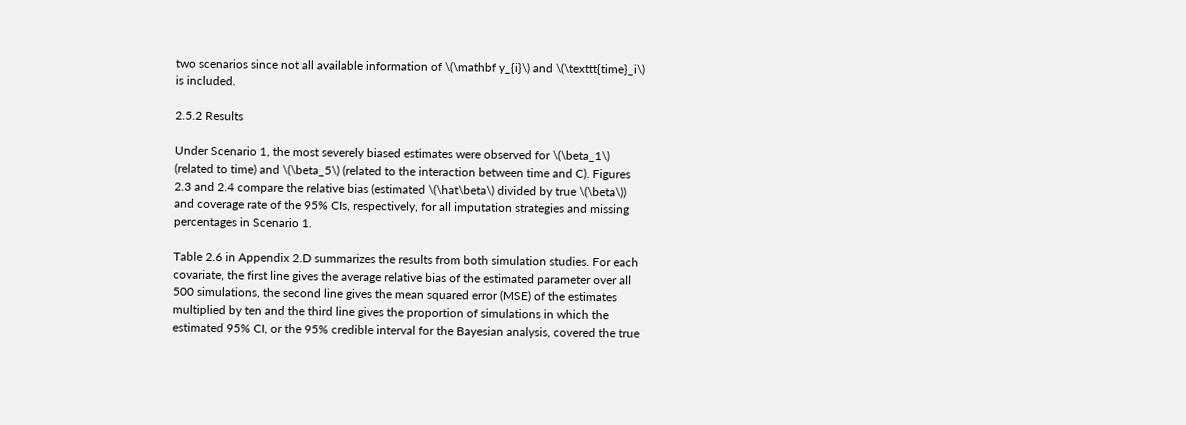two scenarios since not all available information of \(\mathbf y_{i}\) and \(\texttt{time}_i\) is included.

2.5.2 Results

Under Scenario 1, the most severely biased estimates were observed for \(\beta_1\) (related to time) and \(\beta_5\) (related to the interaction between time and C). Figures 2.3 and 2.4 compare the relative bias (estimated \(\hat\beta\) divided by true \(\beta\)) and coverage rate of the 95% CIs, respectively, for all imputation strategies and missing percentages in Scenario 1.

Table 2.6 in Appendix 2.D summarizes the results from both simulation studies. For each covariate, the first line gives the average relative bias of the estimated parameter over all 500 simulations, the second line gives the mean squared error (MSE) of the estimates multiplied by ten and the third line gives the proportion of simulations in which the estimated 95% CI, or the 95% credible interval for the Bayesian analysis, covered the true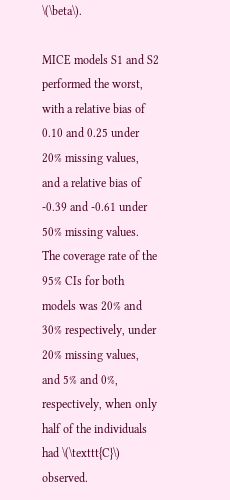\(\beta\).

MICE models S1 and S2 performed the worst, with a relative bias of 0.10 and 0.25 under 20% missing values, and a relative bias of -0.39 and -0.61 under 50% missing values. The coverage rate of the 95% CIs for both models was 20% and 30% respectively, under 20% missing values, and 5% and 0%, respectively, when only half of the individuals had \(\texttt{C}\) observed.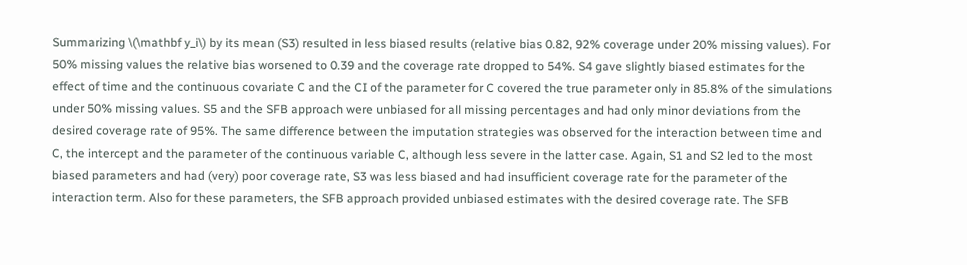Summarizing \(\mathbf y_i\) by its mean (S3) resulted in less biased results (relative bias 0.82, 92% coverage under 20% missing values). For 50% missing values the relative bias worsened to 0.39 and the coverage rate dropped to 54%. S4 gave slightly biased estimates for the effect of time and the continuous covariate C and the CI of the parameter for C covered the true parameter only in 85.8% of the simulations under 50% missing values. S5 and the SFB approach were unbiased for all missing percentages and had only minor deviations from the desired coverage rate of 95%. The same difference between the imputation strategies was observed for the interaction between time and C, the intercept and the parameter of the continuous variable C, although less severe in the latter case. Again, S1 and S2 led to the most biased parameters and had (very) poor coverage rate, S3 was less biased and had insufficient coverage rate for the parameter of the interaction term. Also for these parameters, the SFB approach provided unbiased estimates with the desired coverage rate. The SFB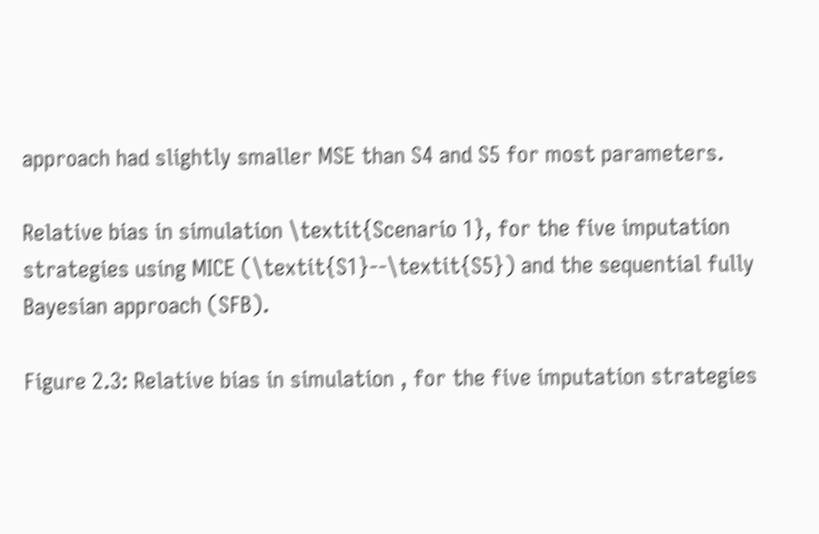approach had slightly smaller MSE than S4 and S5 for most parameters.

Relative bias in simulation \textit{Scenario 1}, for the five imputation
strategies using MICE (\textit{S1}--\textit{S5}) and the sequential fully Bayesian approach (SFB).

Figure 2.3: Relative bias in simulation , for the five imputation strategies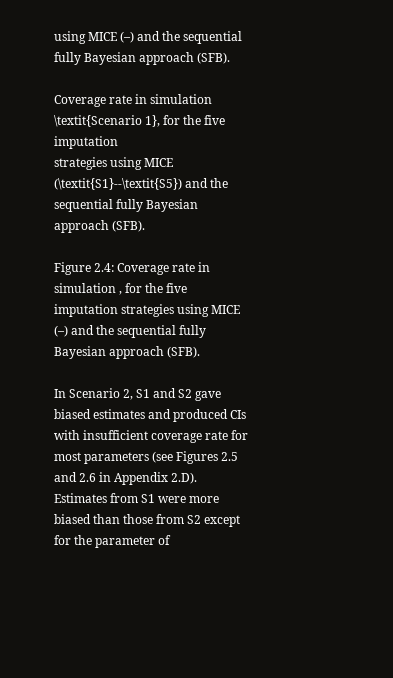using MICE (–) and the sequential fully Bayesian approach (SFB).

Coverage rate in simulation \textit{Scenario 1}, for the five imputation
strategies using MICE (\textit{S1}--\textit{S5}) and the sequential fully Bayesian approach (SFB).

Figure 2.4: Coverage rate in simulation , for the five imputation strategies using MICE (–) and the sequential fully Bayesian approach (SFB).

In Scenario 2, S1 and S2 gave biased estimates and produced CIs with insufficient coverage rate for most parameters (see Figures 2.5 and 2.6 in Appendix 2.D). Estimates from S1 were more biased than those from S2 except for the parameter of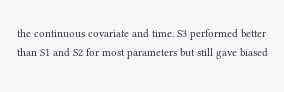the continuous covariate and time. S3 performed better than S1 and S2 for most parameters but still gave biased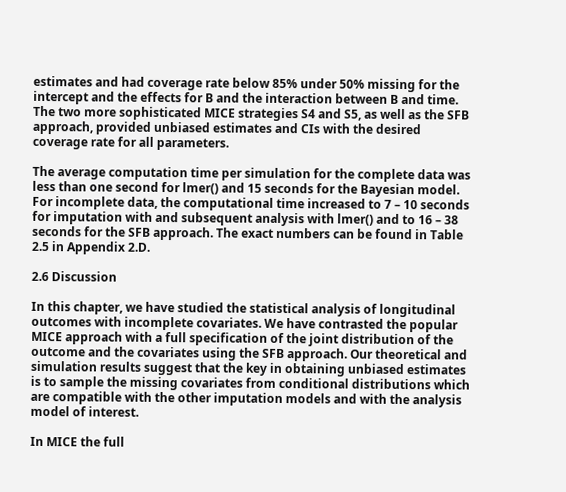estimates and had coverage rate below 85% under 50% missing for the intercept and the effects for B and the interaction between B and time. The two more sophisticated MICE strategies S4 and S5, as well as the SFB approach, provided unbiased estimates and CIs with the desired coverage rate for all parameters.

The average computation time per simulation for the complete data was less than one second for lmer() and 15 seconds for the Bayesian model. For incomplete data, the computational time increased to 7 – 10 seconds for imputation with and subsequent analysis with lmer() and to 16 – 38 seconds for the SFB approach. The exact numbers can be found in Table 2.5 in Appendix 2.D.

2.6 Discussion

In this chapter, we have studied the statistical analysis of longitudinal outcomes with incomplete covariates. We have contrasted the popular MICE approach with a full specification of the joint distribution of the outcome and the covariates using the SFB approach. Our theoretical and simulation results suggest that the key in obtaining unbiased estimates is to sample the missing covariates from conditional distributions which are compatible with the other imputation models and with the analysis model of interest.

In MICE the full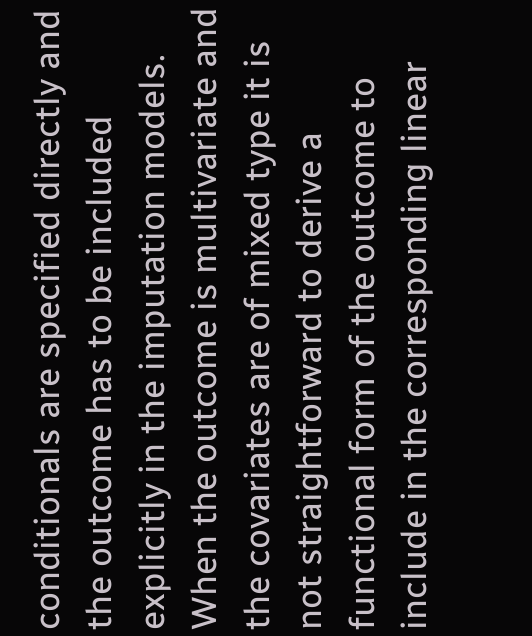conditionals are specified directly and the outcome has to be included explicitly in the imputation models. When the outcome is multivariate and the covariates are of mixed type it is not straightforward to derive a functional form of the outcome to include in the corresponding linear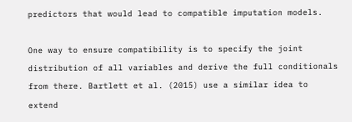predictors that would lead to compatible imputation models.

One way to ensure compatibility is to specify the joint distribution of all variables and derive the full conditionals from there. Bartlett et al. (2015) use a similar idea to extend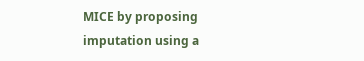MICE by proposing imputation using a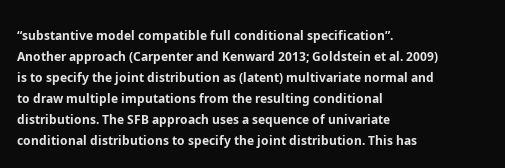“substantive model compatible full conditional specification”. Another approach (Carpenter and Kenward 2013; Goldstein et al. 2009) is to specify the joint distribution as (latent) multivariate normal and to draw multiple imputations from the resulting conditional distributions. The SFB approach uses a sequence of univariate conditional distributions to specify the joint distribution. This has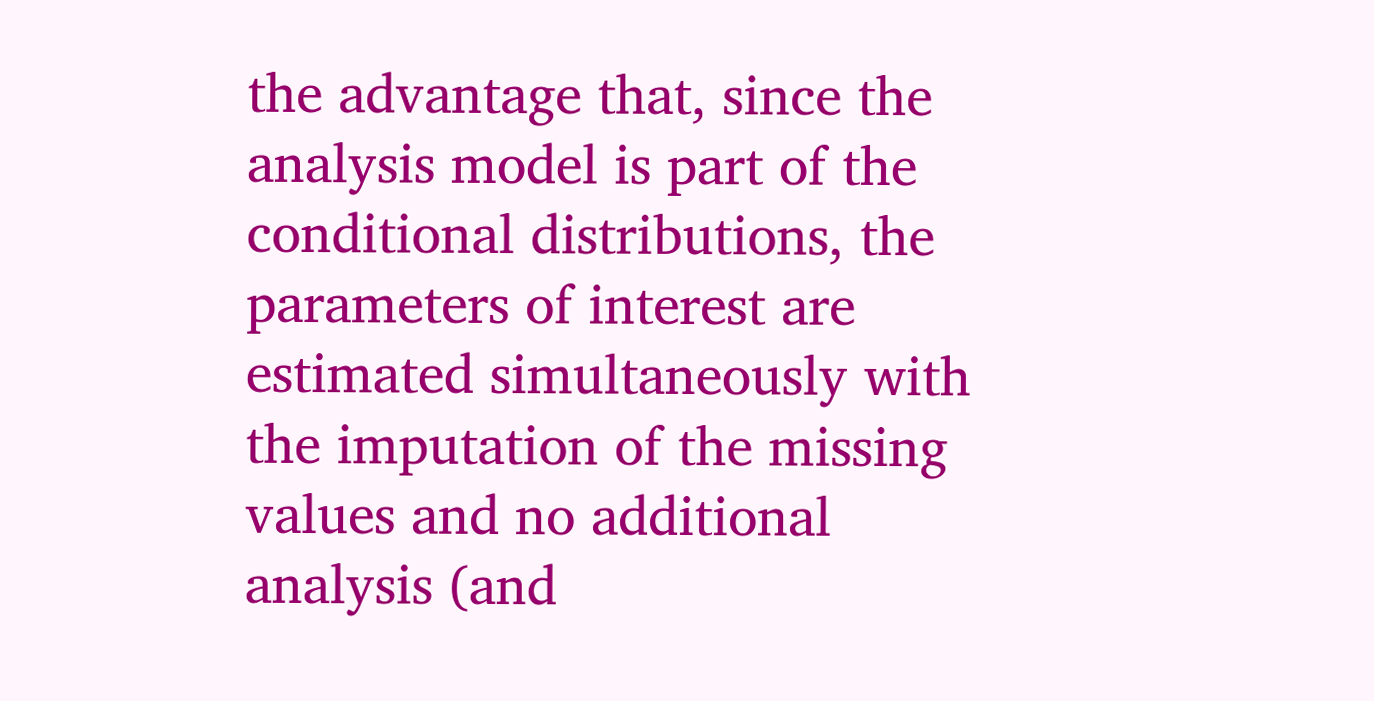the advantage that, since the analysis model is part of the conditional distributions, the parameters of interest are estimated simultaneously with the imputation of the missing values and no additional analysis (and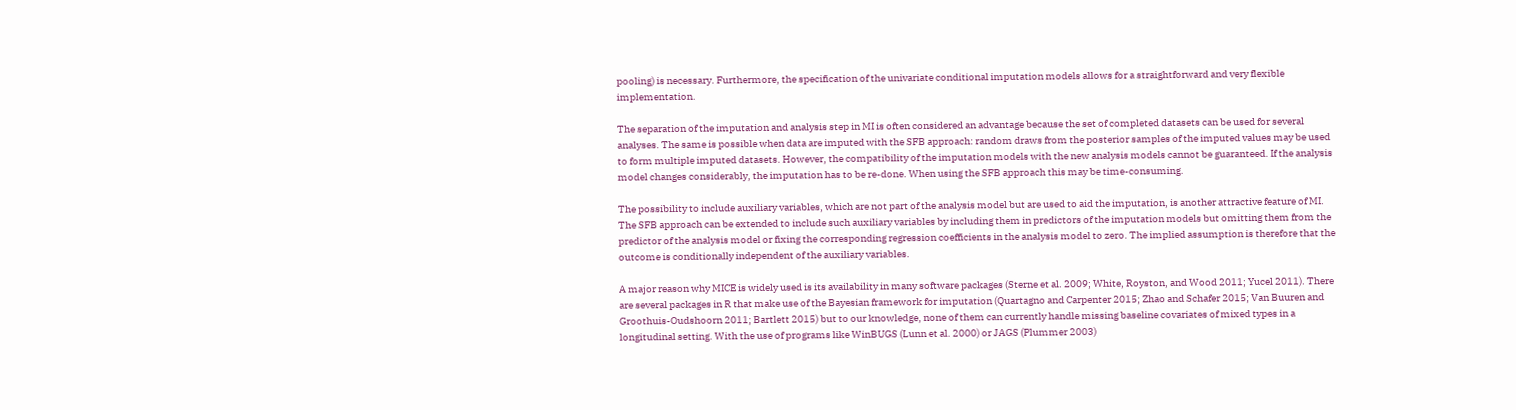pooling) is necessary. Furthermore, the specification of the univariate conditional imputation models allows for a straightforward and very flexible implementation.

The separation of the imputation and analysis step in MI is often considered an advantage because the set of completed datasets can be used for several analyses. The same is possible when data are imputed with the SFB approach: random draws from the posterior samples of the imputed values may be used to form multiple imputed datasets. However, the compatibility of the imputation models with the new analysis models cannot be guaranteed. If the analysis model changes considerably, the imputation has to be re-done. When using the SFB approach this may be time-consuming.

The possibility to include auxiliary variables, which are not part of the analysis model but are used to aid the imputation, is another attractive feature of MI. The SFB approach can be extended to include such auxiliary variables by including them in predictors of the imputation models but omitting them from the predictor of the analysis model or fixing the corresponding regression coefficients in the analysis model to zero. The implied assumption is therefore that the outcome is conditionally independent of the auxiliary variables.

A major reason why MICE is widely used is its availability in many software packages (Sterne et al. 2009; White, Royston, and Wood 2011; Yucel 2011). There are several packages in R that make use of the Bayesian framework for imputation (Quartagno and Carpenter 2015; Zhao and Schafer 2015; Van Buuren and Groothuis-Oudshoorn 2011; Bartlett 2015) but to our knowledge, none of them can currently handle missing baseline covariates of mixed types in a longitudinal setting. With the use of programs like WinBUGS (Lunn et al. 2000) or JAGS (Plummer 2003)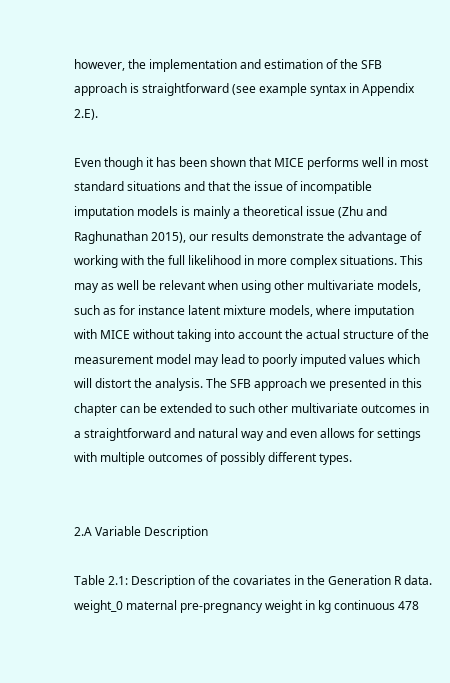however, the implementation and estimation of the SFB approach is straightforward (see example syntax in Appendix 2.E).

Even though it has been shown that MICE performs well in most standard situations and that the issue of incompatible imputation models is mainly a theoretical issue (Zhu and Raghunathan 2015), our results demonstrate the advantage of working with the full likelihood in more complex situations. This may as well be relevant when using other multivariate models, such as for instance latent mixture models, where imputation with MICE without taking into account the actual structure of the measurement model may lead to poorly imputed values which will distort the analysis. The SFB approach we presented in this chapter can be extended to such other multivariate outcomes in a straightforward and natural way and even allows for settings with multiple outcomes of possibly different types.


2.A Variable Description

Table 2.1: Description of the covariates in the Generation R data.
weight_0 maternal pre-pregnancy weight in kg continuous 478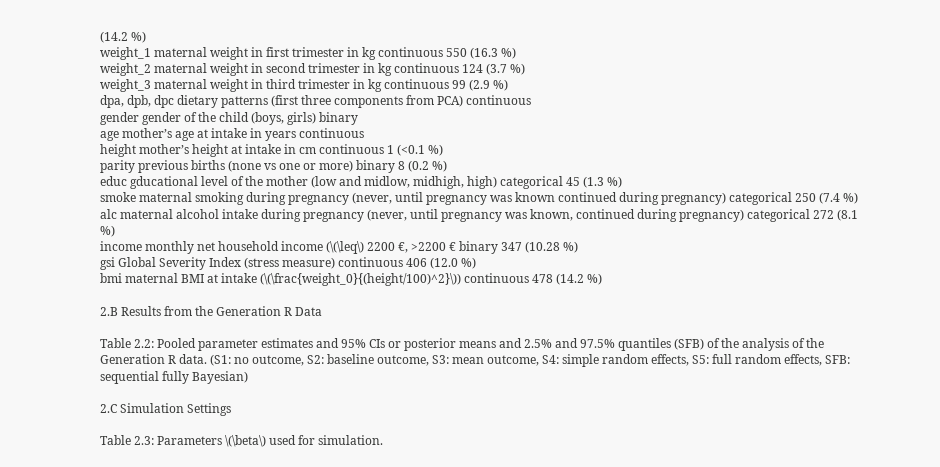(14.2 %)
weight_1 maternal weight in first trimester in kg continuous 550 (16.3 %)
weight_2 maternal weight in second trimester in kg continuous 124 (3.7 %)
weight_3 maternal weight in third trimester in kg continuous 99 (2.9 %)
dpa, dpb, dpc dietary patterns (first three components from PCA) continuous
gender gender of the child (boys, girls) binary
age mother’s age at intake in years continuous
height mother’s height at intake in cm continuous 1 (<0.1 %)
parity previous births (none vs one or more) binary 8 (0.2 %)
educ gducational level of the mother (low and midlow, midhigh, high) categorical 45 (1.3 %)
smoke maternal smoking during pregnancy (never, until pregnancy was known continued during pregnancy) categorical 250 (7.4 %)
alc maternal alcohol intake during pregnancy (never, until pregnancy was known, continued during pregnancy) categorical 272 (8.1 %)
income monthly net household income (\(\leq\) 2200 €, >2200 € binary 347 (10.28 %)
gsi Global Severity Index (stress measure) continuous 406 (12.0 %)
bmi maternal BMI at intake (\(\frac{weight_0}{(height/100)^2}\)) continuous 478 (14.2 %)

2.B Results from the Generation R Data

Table 2.2: Pooled parameter estimates and 95% CIs or posterior means and 2.5% and 97.5% quantiles (SFB) of the analysis of the Generation R data. (S1: no outcome, S2: baseline outcome, S3: mean outcome, S4: simple random effects, S5: full random effects, SFB: sequential fully Bayesian)

2.C Simulation Settings

Table 2.3: Parameters \(\beta\) used for simulation.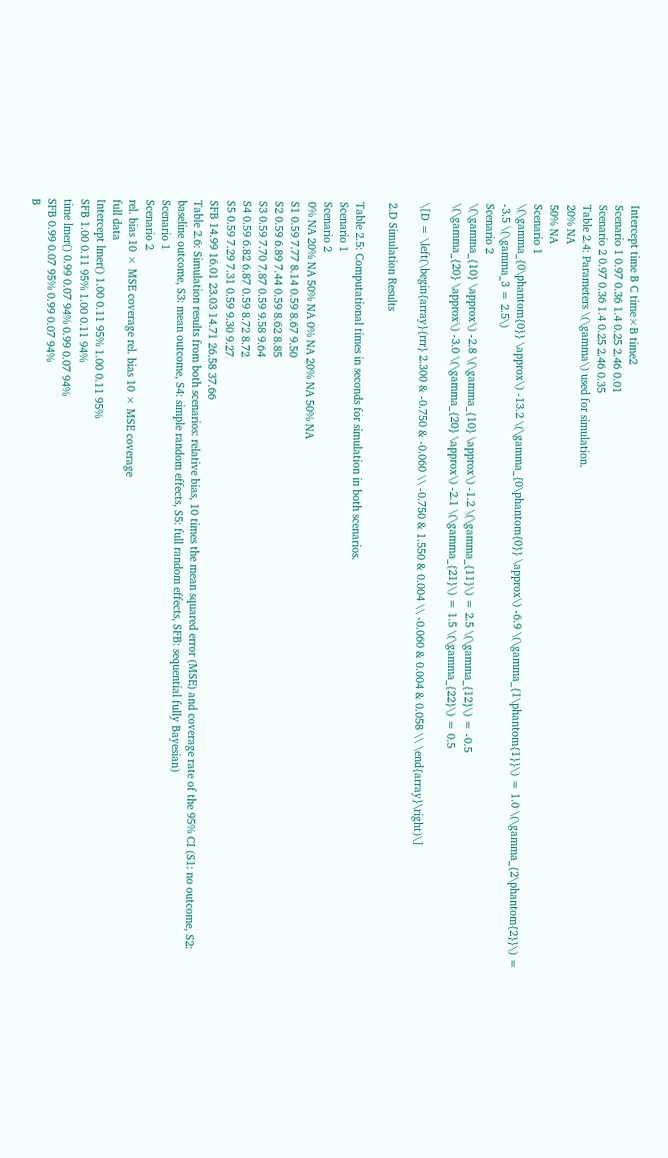Intercept time B C time×B time2
Scenario 1 0.97 0.36 1.4 0.25 2.46 0.01
Scenario 2 0.97 0.36 1.4 0.25 2.46 0.35
Table 2.4: Parameters \(\gamma\) used for simulation.
20% NA
50% NA
Scenario 1
\(\gamma_{0\phantom{0}} \approx\) -13.2 \(\gamma_{0\phantom{0}} \approx\) -6.9 \(\gamma_{1\phantom{1}}\) = 1.0 \(\gamma_{2\phantom{2}}\) = -3.5 \(\gamma_3 = 2.5\)
Scenario 2
\(\gamma_{10} \approx\) -2.8 \(\gamma_{10} \approx\) -1.2 \(\gamma_{11}\) = 2.5 \(\gamma_{12}\) = -0.5
\(\gamma_{20} \approx\) -3.0 \(\gamma_{20} \approx\) -2.1 \(\gamma_{21}\) = 1.5 \(\gamma_{22}\) = 0.5

\[D = \left(\begin{array}{rrr} 2.300 & -0.750 & -0.060 \\ -0.750 & 1.550 & 0.004 \\ -0.060 & 0.004 & 0.058 \\ \end{array}\right)\]

2.D Simulation Results

Table 2.5: Computational times in seconds for simulation in both scenarios.
Scenario 1
Scenario 2
0% NA 20% NA 50% NA 0% NA 20% NA 50% NA
S1 0.59 7.77 8.14 0.59 8.67 9.50
S2 0.59 6.89 7.44 0.59 8.62 8.85
S3 0.59 7.70 7.87 0.59 9.58 9.64
S4 0.59 6.82 6.87 0.59 8.72 8.72
S5 0.59 7.29 7.31 0.59 9.30 9.27
SFB 14.99 16.01 23.03 14.71 26.58 37.66
Table 2.6: Simulation results from both scenarios: relative bias, 10 times the mean squared error (MSE) and coverage rate of the 95% CI (S1: no outcome, S2: baseline outcome, S3: mean outcome, S4: simple random effects, S5: full random effects, SFB: sequential fully Bayesian)
Scenario 1
Scenario 2
rel. bias 10 × MSE coverage rel. bias 10 × MSE coverage
full data
Intercept lmer() 1.00 0.11 95% 1.00 0.11 95%
SFB 1.00 0.11 95% 1.00 0.11 94%
time lmer() 0.99 0.07 94% 0.99 0.07 94%
SFB 0.99 0.07 95% 0.99 0.07 94%
B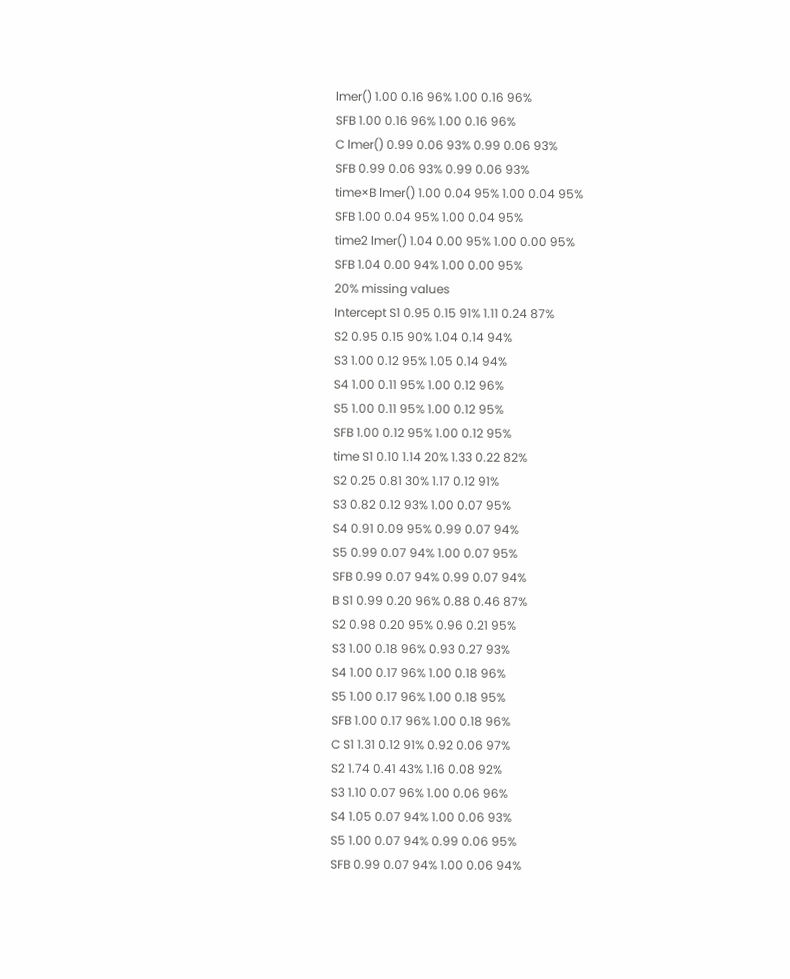lmer() 1.00 0.16 96% 1.00 0.16 96%
SFB 1.00 0.16 96% 1.00 0.16 96%
C lmer() 0.99 0.06 93% 0.99 0.06 93%
SFB 0.99 0.06 93% 0.99 0.06 93%
time×B lmer() 1.00 0.04 95% 1.00 0.04 95%
SFB 1.00 0.04 95% 1.00 0.04 95%
time2 lmer() 1.04 0.00 95% 1.00 0.00 95%
SFB 1.04 0.00 94% 1.00 0.00 95%
20% missing values
Intercept S1 0.95 0.15 91% 1.11 0.24 87%
S2 0.95 0.15 90% 1.04 0.14 94%
S3 1.00 0.12 95% 1.05 0.14 94%
S4 1.00 0.11 95% 1.00 0.12 96%
S5 1.00 0.11 95% 1.00 0.12 95%
SFB 1.00 0.12 95% 1.00 0.12 95%
time S1 0.10 1.14 20% 1.33 0.22 82%
S2 0.25 0.81 30% 1.17 0.12 91%
S3 0.82 0.12 93% 1.00 0.07 95%
S4 0.91 0.09 95% 0.99 0.07 94%
S5 0.99 0.07 94% 1.00 0.07 95%
SFB 0.99 0.07 94% 0.99 0.07 94%
B S1 0.99 0.20 96% 0.88 0.46 87%
S2 0.98 0.20 95% 0.96 0.21 95%
S3 1.00 0.18 96% 0.93 0.27 93%
S4 1.00 0.17 96% 1.00 0.18 96%
S5 1.00 0.17 96% 1.00 0.18 95%
SFB 1.00 0.17 96% 1.00 0.18 96%
C S1 1.31 0.12 91% 0.92 0.06 97%
S2 1.74 0.41 43% 1.16 0.08 92%
S3 1.10 0.07 96% 1.00 0.06 96%
S4 1.05 0.07 94% 1.00 0.06 93%
S5 1.00 0.07 94% 0.99 0.06 95%
SFB 0.99 0.07 94% 1.00 0.06 94%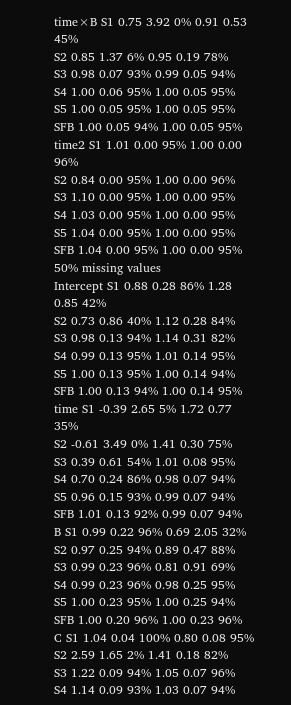time×B S1 0.75 3.92 0% 0.91 0.53 45%
S2 0.85 1.37 6% 0.95 0.19 78%
S3 0.98 0.07 93% 0.99 0.05 94%
S4 1.00 0.06 95% 1.00 0.05 95%
S5 1.00 0.05 95% 1.00 0.05 95%
SFB 1.00 0.05 94% 1.00 0.05 95%
time2 S1 1.01 0.00 95% 1.00 0.00 96%
S2 0.84 0.00 95% 1.00 0.00 96%
S3 1.10 0.00 95% 1.00 0.00 95%
S4 1.03 0.00 95% 1.00 0.00 95%
S5 1.04 0.00 95% 1.00 0.00 95%
SFB 1.04 0.00 95% 1.00 0.00 95%
50% missing values
Intercept S1 0.88 0.28 86% 1.28 0.85 42%
S2 0.73 0.86 40% 1.12 0.28 84%
S3 0.98 0.13 94% 1.14 0.31 82%
S4 0.99 0.13 95% 1.01 0.14 95%
S5 1.00 0.13 95% 1.00 0.14 94%
SFB 1.00 0.13 94% 1.00 0.14 95%
time S1 -0.39 2.65 5% 1.72 0.77 35%
S2 -0.61 3.49 0% 1.41 0.30 75%
S3 0.39 0.61 54% 1.01 0.08 95%
S4 0.70 0.24 86% 0.98 0.07 94%
S5 0.96 0.15 93% 0.99 0.07 94%
SFB 1.01 0.13 92% 0.99 0.07 94%
B S1 0.99 0.22 96% 0.69 2.05 32%
S2 0.97 0.25 94% 0.89 0.47 88%
S3 0.99 0.23 96% 0.81 0.91 69%
S4 0.99 0.23 96% 0.98 0.25 95%
S5 1.00 0.23 95% 1.00 0.25 94%
SFB 1.00 0.20 96% 1.00 0.23 96%
C S1 1.04 0.04 100% 0.80 0.08 95%
S2 2.59 1.65 2% 1.41 0.18 82%
S3 1.22 0.09 94% 1.05 0.07 96%
S4 1.14 0.09 93% 1.03 0.07 94%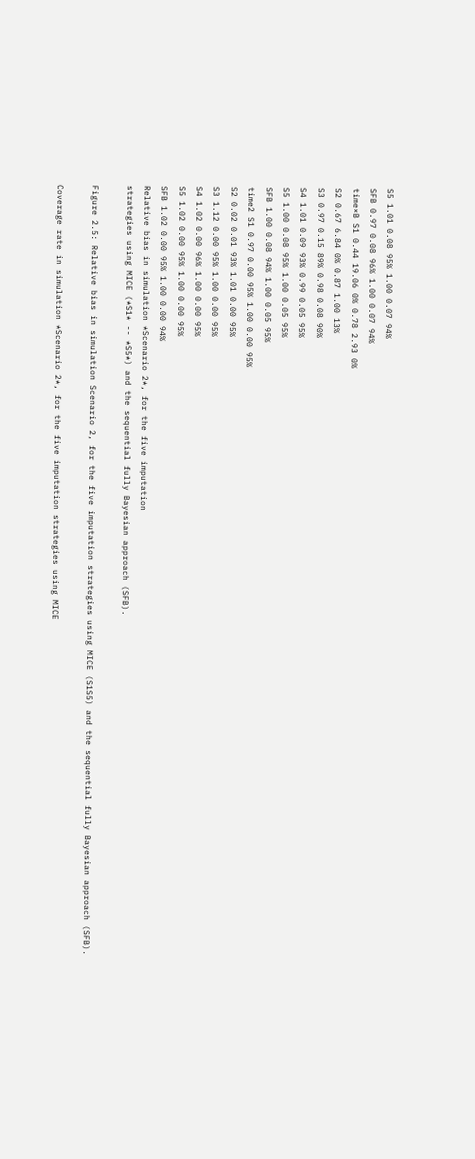S5 1.01 0.08 95% 1.00 0.07 94%
SFB 0.97 0.08 96% 1.00 0.07 94%
time×B S1 0.44 19.06 0% 0.78 2.93 0%
S2 0.67 6.84 0% 0.87 1.00 13%
S3 0.97 0.15 89% 0.98 0.08 90%
S4 1.01 0.09 93% 0.99 0.05 95%
S5 1.00 0.08 95% 1.00 0.05 95%
SFB 1.00 0.08 94% 1.00 0.05 95%
time2 S1 0.97 0.00 95% 1.00 0.00 95%
S2 0.02 0.01 93% 1.01 0.00 95%
S3 1.12 0.00 95% 1.00 0.00 95%
S4 1.02 0.00 96% 1.00 0.00 95%
S5 1.02 0.00 95% 1.00 0.00 95%
SFB 1.02 0.00 95% 1.00 0.00 94%
Relative bias in simulation *Scenario 2*, for the five imputation
strategies using MICE (*S1* -- *S5*) and the sequential fully Bayesian approach (SFB).

Figure 2.5: Relative bias in simulation Scenario 2, for the five imputation strategies using MICE (S1S5) and the sequential fully Bayesian approach (SFB).

Coverage rate in simulation *Scenario 2*, for the five imputation strategies using MICE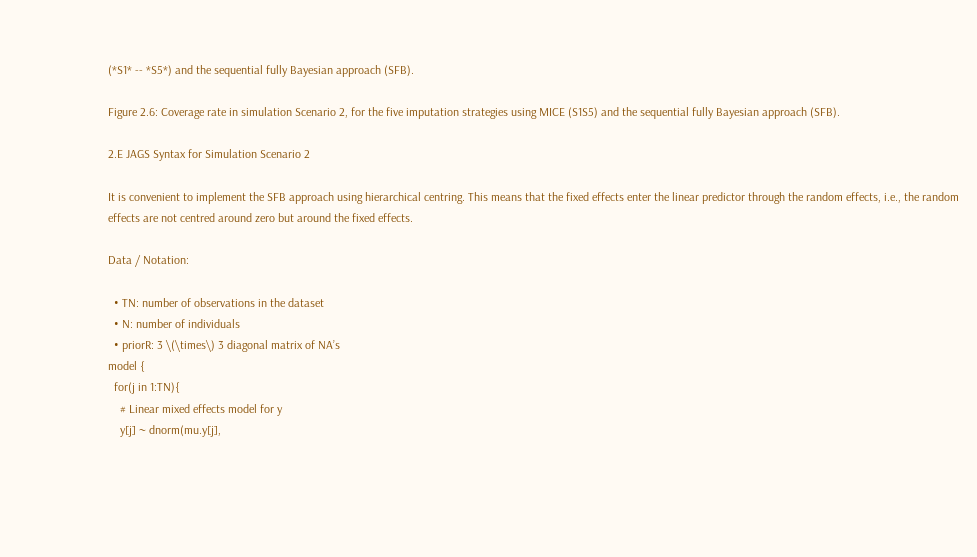(*S1* -- *S5*) and the sequential fully Bayesian approach (SFB).

Figure 2.6: Coverage rate in simulation Scenario 2, for the five imputation strategies using MICE (S1S5) and the sequential fully Bayesian approach (SFB).

2.E JAGS Syntax for Simulation Scenario 2

It is convenient to implement the SFB approach using hierarchical centring. This means that the fixed effects enter the linear predictor through the random effects, i.e., the random effects are not centred around zero but around the fixed effects.

Data / Notation:

  • TN: number of observations in the dataset
  • N: number of individuals
  • priorR: 3 \(\times\) 3 diagonal matrix of NA’s
model {
  for(j in 1:TN){
    # Linear mixed effects model for y
    y[j] ~ dnorm(mu.y[j],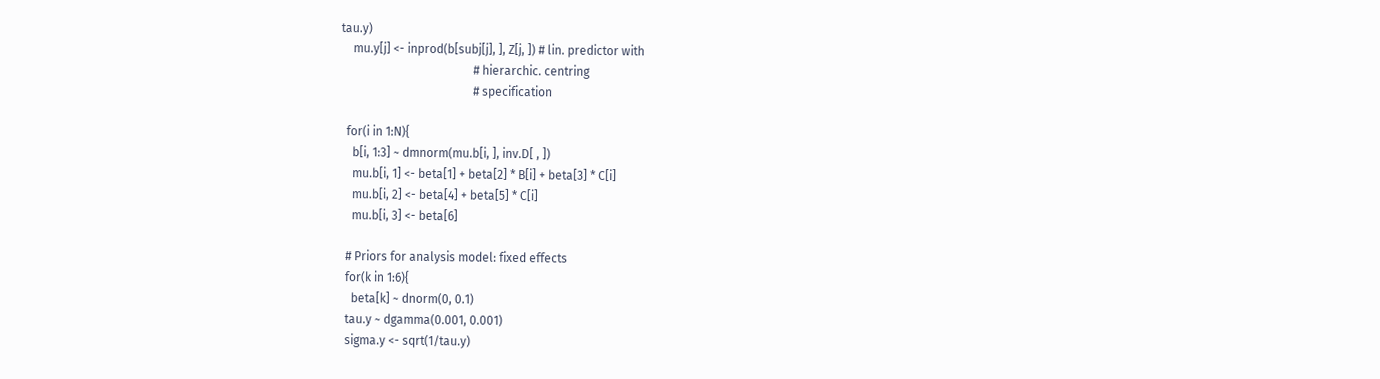tau.y)
    mu.y[j] <- inprod(b[subj[j], ], Z[j, ]) # lin. predictor with
                                            # hierarchic. centring
                                            # specification

  for(i in 1:N){
    b[i, 1:3] ~ dmnorm(mu.b[i, ], inv.D[ , ])
    mu.b[i, 1] <- beta[1] + beta[2] * B[i] + beta[3] * C[i]
    mu.b[i, 2] <- beta[4] + beta[5] * C[i]
    mu.b[i, 3] <- beta[6]

  # Priors for analysis model: fixed effects
  for(k in 1:6){
    beta[k] ~ dnorm(0, 0.1)
  tau.y ~ dgamma(0.001, 0.001)
  sigma.y <- sqrt(1/tau.y)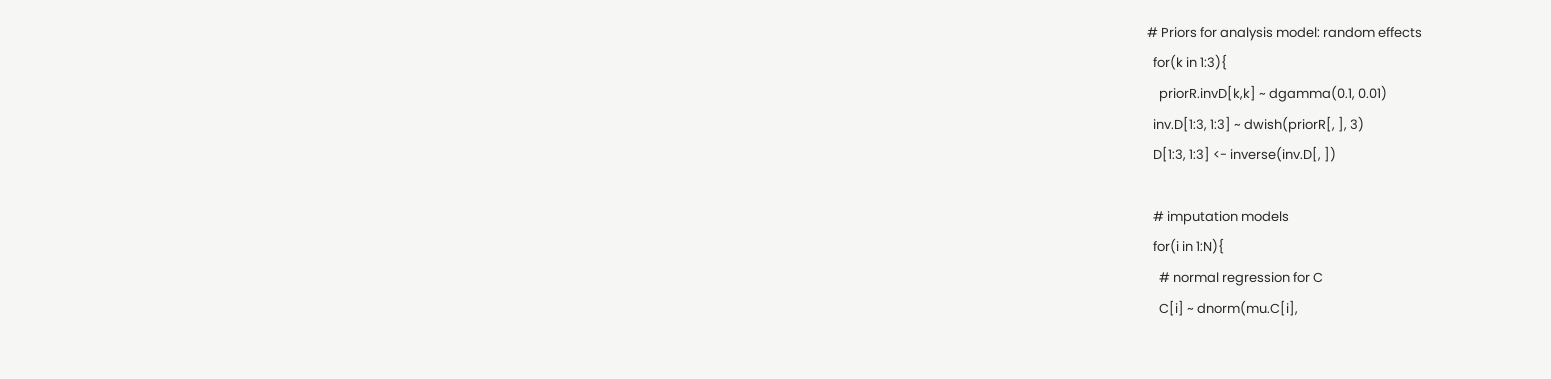# Priors for analysis model: random effects
  for(k in 1:3){
    priorR.invD[k,k] ~ dgamma(0.1, 0.01)
  inv.D[1:3, 1:3] ~ dwish(priorR[, ], 3)
  D[1:3, 1:3] <- inverse(inv.D[, ])

  # imputation models
  for(i in 1:N){
    # normal regression for C
    C[i] ~ dnorm(mu.C[i],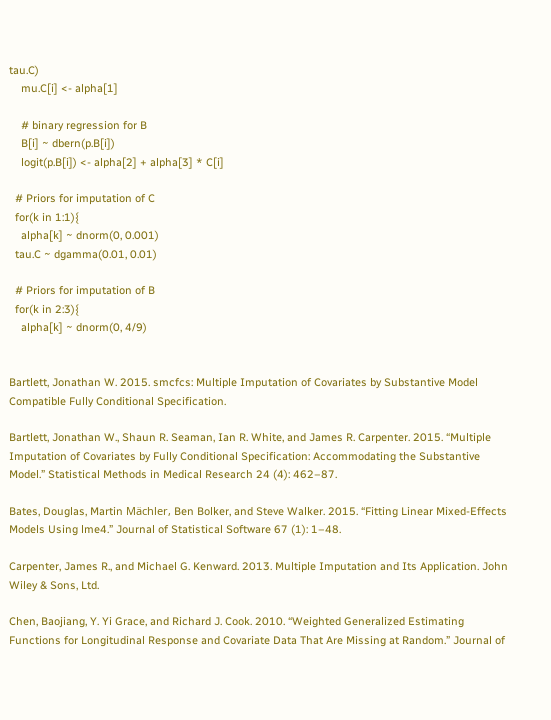tau.C)
    mu.C[i] <- alpha[1]

    # binary regression for B
    B[i] ~ dbern(p.B[i])
    logit(p.B[i]) <- alpha[2] + alpha[3] * C[i]

  # Priors for imputation of C
  for(k in 1:1){
    alpha[k] ~ dnorm(0, 0.001)
  tau.C ~ dgamma(0.01, 0.01)

  # Priors for imputation of B
  for(k in 2:3){
    alpha[k] ~ dnorm(0, 4/9)


Bartlett, Jonathan W. 2015. smcfcs: Multiple Imputation of Covariates by Substantive Model Compatible Fully Conditional Specification.

Bartlett, Jonathan W., Shaun R. Seaman, Ian R. White, and James R. Carpenter. 2015. “Multiple Imputation of Covariates by Fully Conditional Specification: Accommodating the Substantive Model.” Statistical Methods in Medical Research 24 (4): 462–87.

Bates, Douglas, Martin Mächler, Ben Bolker, and Steve Walker. 2015. “Fitting Linear Mixed-Effects Models Using lme4.” Journal of Statistical Software 67 (1): 1–48.

Carpenter, James R., and Michael G. Kenward. 2013. Multiple Imputation and Its Application. John Wiley & Sons, Ltd.

Chen, Baojiang, Y. Yi Grace, and Richard J. Cook. 2010. “Weighted Generalized Estimating Functions for Longitudinal Response and Covariate Data That Are Missing at Random.” Journal of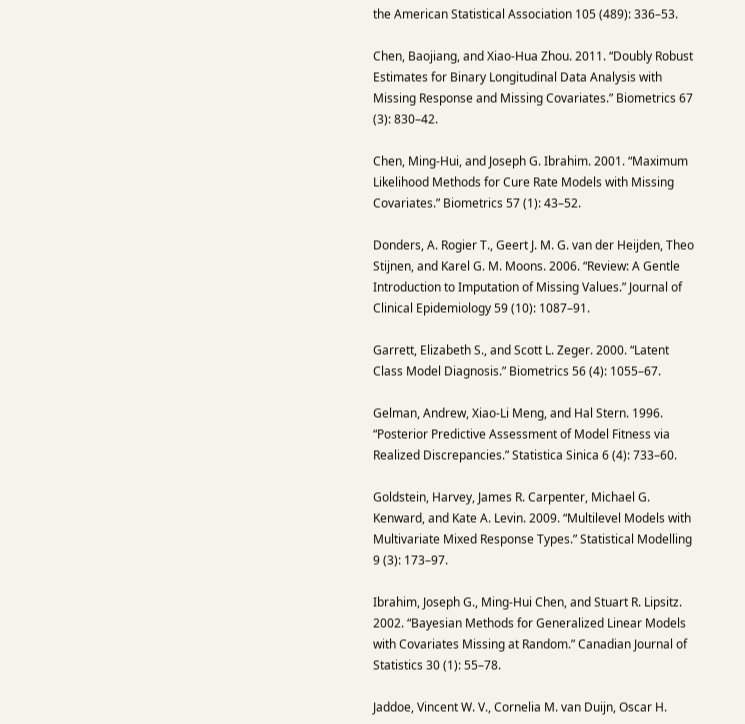the American Statistical Association 105 (489): 336–53.

Chen, Baojiang, and Xiao-Hua Zhou. 2011. “Doubly Robust Estimates for Binary Longitudinal Data Analysis with Missing Response and Missing Covariates.” Biometrics 67 (3): 830–42.

Chen, Ming-Hui, and Joseph G. Ibrahim. 2001. “Maximum Likelihood Methods for Cure Rate Models with Missing Covariates.” Biometrics 57 (1): 43–52.

Donders, A. Rogier T., Geert J. M. G. van der Heijden, Theo Stijnen, and Karel G. M. Moons. 2006. “Review: A Gentle Introduction to Imputation of Missing Values.” Journal of Clinical Epidemiology 59 (10): 1087–91.

Garrett, Elizabeth S., and Scott L. Zeger. 2000. “Latent Class Model Diagnosis.” Biometrics 56 (4): 1055–67.

Gelman, Andrew, Xiao-Li Meng, and Hal Stern. 1996. “Posterior Predictive Assessment of Model Fitness via Realized Discrepancies.” Statistica Sinica 6 (4): 733–60.

Goldstein, Harvey, James R. Carpenter, Michael G. Kenward, and Kate A. Levin. 2009. “Multilevel Models with Multivariate Mixed Response Types.” Statistical Modelling 9 (3): 173–97.

Ibrahim, Joseph G., Ming-Hui Chen, and Stuart R. Lipsitz. 2002. “Bayesian Methods for Generalized Linear Models with Covariates Missing at Random.” Canadian Journal of Statistics 30 (1): 55–78.

Jaddoe, Vincent W. V., Cornelia M. van Duijn, Oscar H.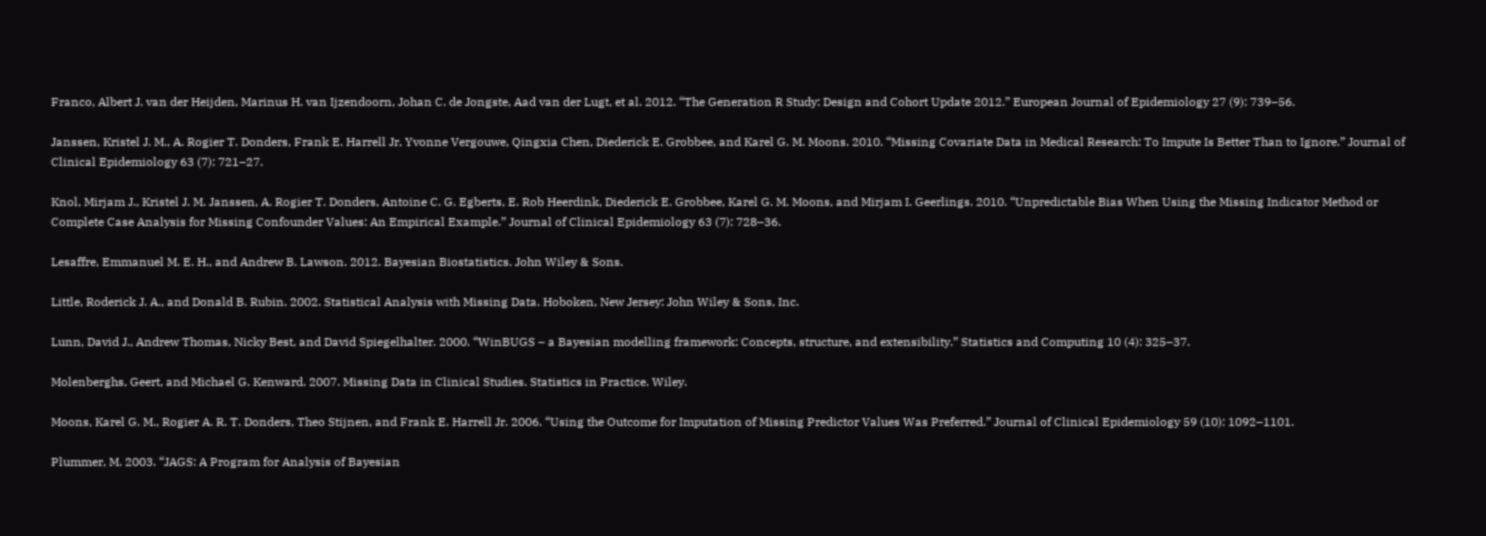Franco, Albert J. van der Heijden, Marinus H. van Ijzendoorn, Johan C. de Jongste, Aad van der Lugt, et al. 2012. “The Generation R Study: Design and Cohort Update 2012.” European Journal of Epidemiology 27 (9): 739–56.

Janssen, Kristel J. M., A. Rogier T. Donders, Frank E. Harrell Jr, Yvonne Vergouwe, Qingxia Chen, Diederick E. Grobbee, and Karel G. M. Moons. 2010. “Missing Covariate Data in Medical Research: To Impute Is Better Than to Ignore.” Journal of Clinical Epidemiology 63 (7): 721–27.

Knol, Mirjam J., Kristel J. M. Janssen, A. Rogier T. Donders, Antoine C. G. Egberts, E. Rob Heerdink, Diederick E. Grobbee, Karel G. M. Moons, and Mirjam I. Geerlings. 2010. “Unpredictable Bias When Using the Missing Indicator Method or Complete Case Analysis for Missing Confounder Values: An Empirical Example.” Journal of Clinical Epidemiology 63 (7): 728–36.

Lesaffre, Emmanuel M. E. H., and Andrew B. Lawson. 2012. Bayesian Biostatistics. John Wiley & Sons.

Little, Roderick J. A., and Donald B. Rubin. 2002. Statistical Analysis with Missing Data. Hoboken, New Jersey: John Wiley & Sons, Inc.

Lunn, David J., Andrew Thomas, Nicky Best, and David Spiegelhalter. 2000. “WinBUGS – a Bayesian modelling framework: Concepts, structure, and extensibility.” Statistics and Computing 10 (4): 325–37.

Molenberghs, Geert, and Michael G. Kenward. 2007. Missing Data in Clinical Studies. Statistics in Practice. Wiley.

Moons, Karel G. M., Rogier A. R. T. Donders, Theo Stijnen, and Frank E. Harrell Jr. 2006. “Using the Outcome for Imputation of Missing Predictor Values Was Preferred.” Journal of Clinical Epidemiology 59 (10): 1092–1101.

Plummer, M. 2003. “JAGS: A Program for Analysis of Bayesian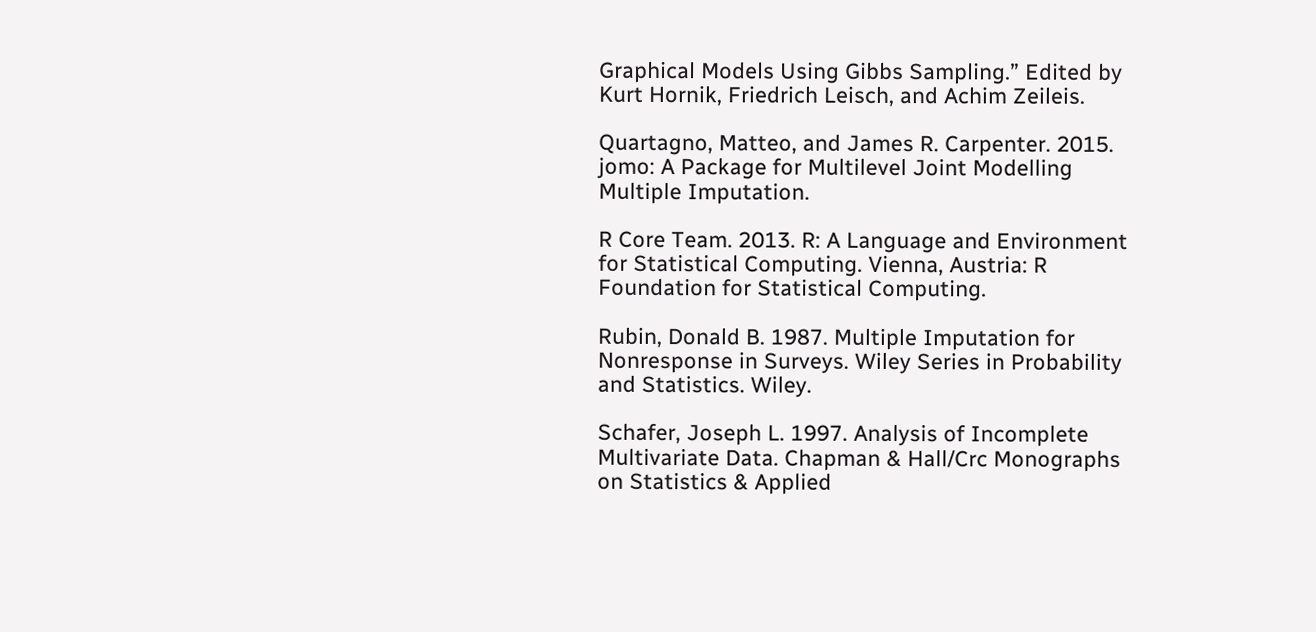Graphical Models Using Gibbs Sampling.” Edited by Kurt Hornik, Friedrich Leisch, and Achim Zeileis.

Quartagno, Matteo, and James R. Carpenter. 2015. jomo: A Package for Multilevel Joint Modelling Multiple Imputation.

R Core Team. 2013. R: A Language and Environment for Statistical Computing. Vienna, Austria: R Foundation for Statistical Computing.

Rubin, Donald B. 1987. Multiple Imputation for Nonresponse in Surveys. Wiley Series in Probability and Statistics. Wiley.

Schafer, Joseph L. 1997. Analysis of Incomplete Multivariate Data. Chapman & Hall/Crc Monographs on Statistics & Applied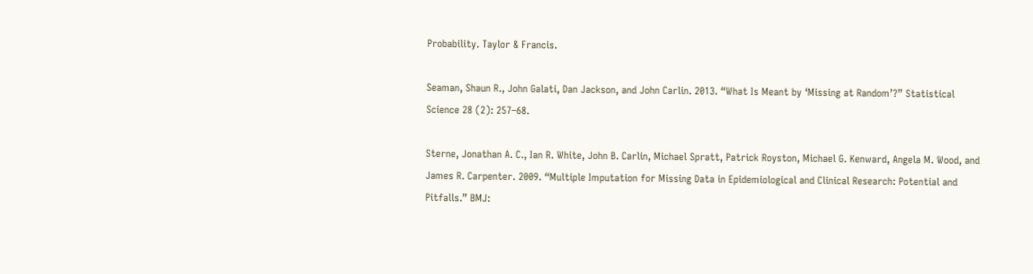Probability. Taylor & Francis.

Seaman, Shaun R., John Galati, Dan Jackson, and John Carlin. 2013. “What Is Meant by ‘Missing at Random’?” Statistical Science 28 (2): 257–68.

Sterne, Jonathan A. C., Ian R. White, John B. Carlin, Michael Spratt, Patrick Royston, Michael G. Kenward, Angela M. Wood, and James R. Carpenter. 2009. “Multiple Imputation for Missing Data in Epidemiological and Clinical Research: Potential and Pitfalls.” BMJ: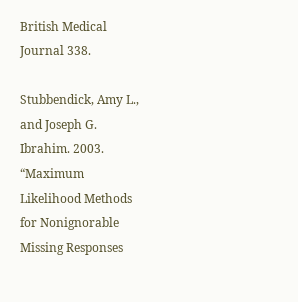British Medical Journal 338.

Stubbendick, Amy L., and Joseph G. Ibrahim. 2003. “Maximum Likelihood Methods for Nonignorable Missing Responses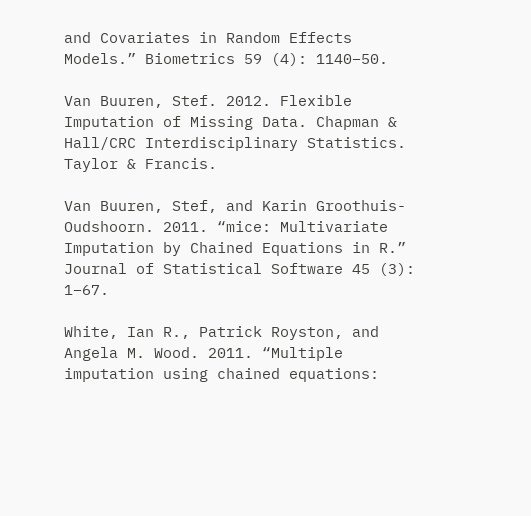and Covariates in Random Effects Models.” Biometrics 59 (4): 1140–50.

Van Buuren, Stef. 2012. Flexible Imputation of Missing Data. Chapman & Hall/CRC Interdisciplinary Statistics. Taylor & Francis.

Van Buuren, Stef, and Karin Groothuis-Oudshoorn. 2011. “mice: Multivariate Imputation by Chained Equations in R.” Journal of Statistical Software 45 (3): 1–67.

White, Ian R., Patrick Royston, and Angela M. Wood. 2011. “Multiple imputation using chained equations: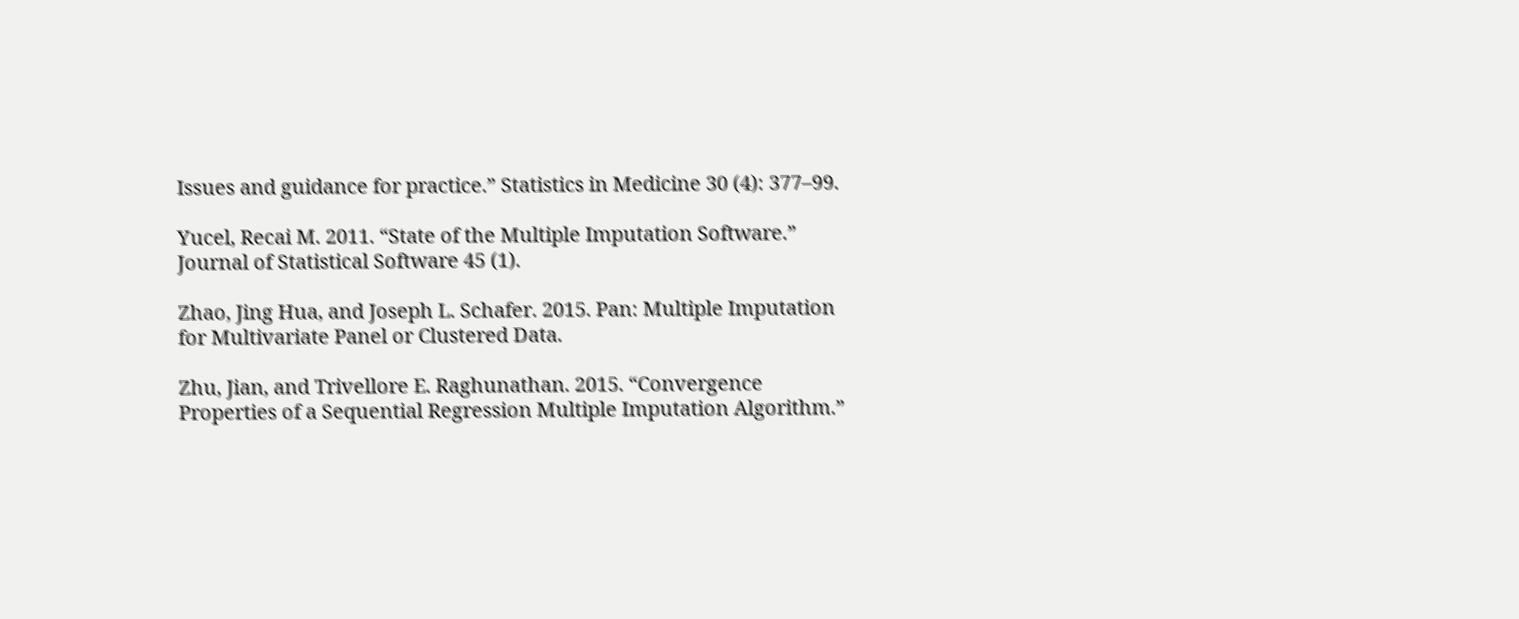Issues and guidance for practice.” Statistics in Medicine 30 (4): 377–99.

Yucel, Recai M. 2011. “State of the Multiple Imputation Software.” Journal of Statistical Software 45 (1).

Zhao, Jing Hua, and Joseph L. Schafer. 2015. Pan: Multiple Imputation for Multivariate Panel or Clustered Data.

Zhu, Jian, and Trivellore E. Raghunathan. 2015. “Convergence Properties of a Sequential Regression Multiple Imputation Algorithm.”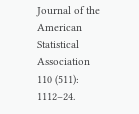Journal of the American Statistical Association 110 (511): 1112–24.